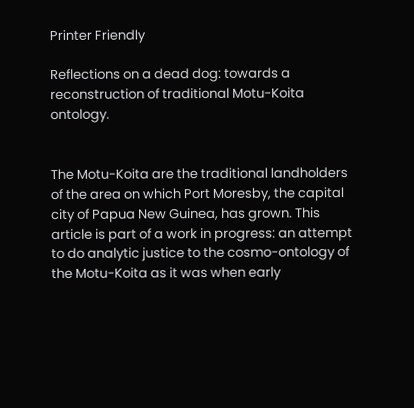Printer Friendly

Reflections on a dead dog: towards a reconstruction of traditional Motu-Koita ontology.


The Motu-Koita are the traditional landholders of the area on which Port Moresby, the capital city of Papua New Guinea, has grown. This article is part of a work in progress: an attempt to do analytic justice to the cosmo-ontology of the Motu-Koita as it was when early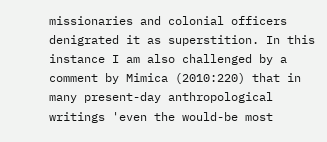missionaries and colonial officers denigrated it as superstition. In this instance I am also challenged by a comment by Mimica (2010:220) that in many present-day anthropological writings 'even the would-be most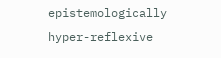epistemologically hyper-reflexive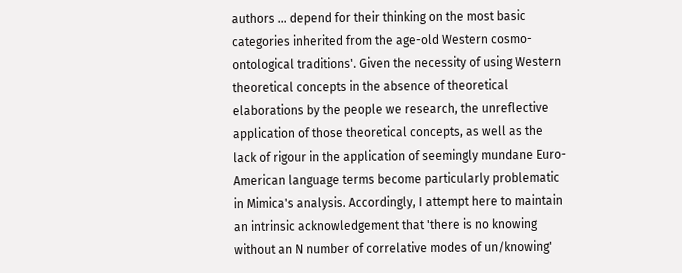authors ... depend for their thinking on the most basic categories inherited from the age-old Western cosmo-ontological traditions'. Given the necessity of using Western theoretical concepts in the absence of theoretical elaborations by the people we research, the unreflective application of those theoretical concepts, as well as the lack of rigour in the application of seemingly mundane Euro-American language terms become particularly problematic in Mimica's analysis. Accordingly, I attempt here to maintain an intrinsic acknowledgement that 'there is no knowing without an N number of correlative modes of un/knowing'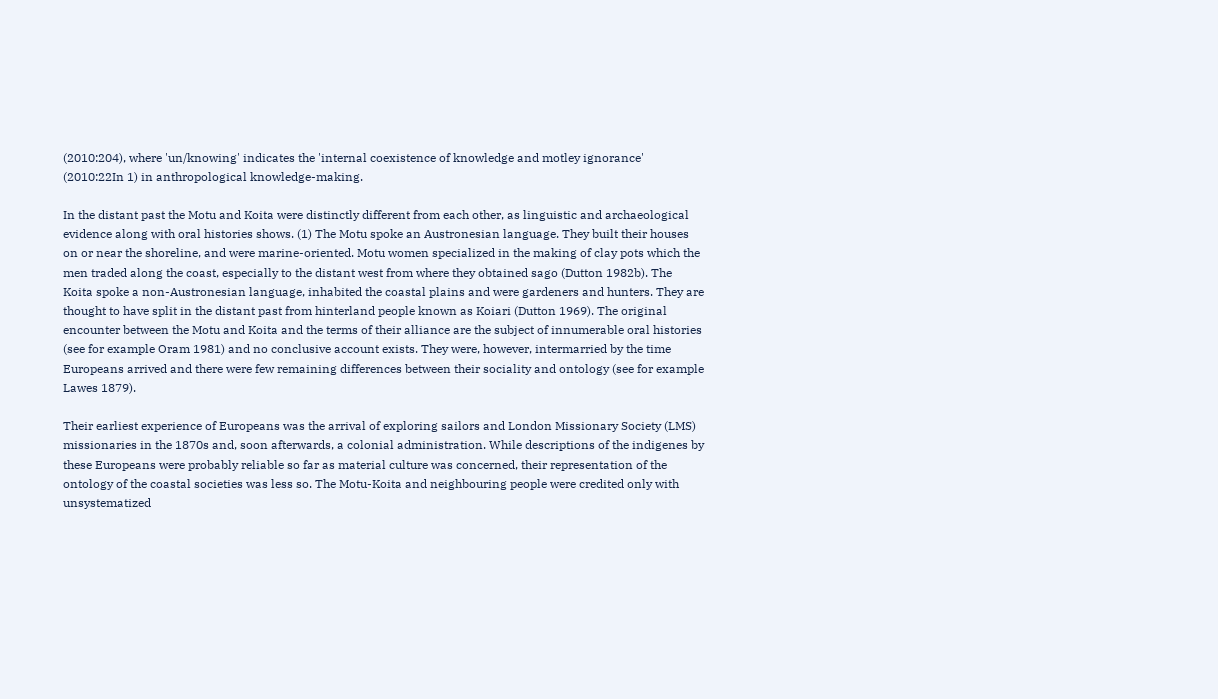(2010:204), where 'un/knowing' indicates the 'internal coexistence of knowledge and motley ignorance' (2010:22In 1) in anthropological knowledge-making.

In the distant past the Motu and Koita were distinctly different from each other, as linguistic and archaeological evidence along with oral histories shows. (1) The Motu spoke an Austronesian language. They built their houses on or near the shoreline, and were marine-oriented. Motu women specialized in the making of clay pots which the men traded along the coast, especially to the distant west from where they obtained sago (Dutton 1982b). The Koita spoke a non-Austronesian language, inhabited the coastal plains and were gardeners and hunters. They are thought to have split in the distant past from hinterland people known as Koiari (Dutton 1969). The original encounter between the Motu and Koita and the terms of their alliance are the subject of innumerable oral histories (see for example Oram 1981) and no conclusive account exists. They were, however, intermarried by the time Europeans arrived and there were few remaining differences between their sociality and ontology (see for example Lawes 1879).

Their earliest experience of Europeans was the arrival of exploring sailors and London Missionary Society (LMS) missionaries in the 1870s and, soon afterwards, a colonial administration. While descriptions of the indigenes by these Europeans were probably reliable so far as material culture was concerned, their representation of the ontology of the coastal societies was less so. The Motu-Koita and neighbouring people were credited only with unsystematized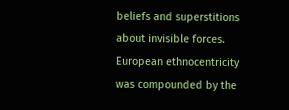beliefs and superstitions about invisible forces. European ethnocentricity was compounded by the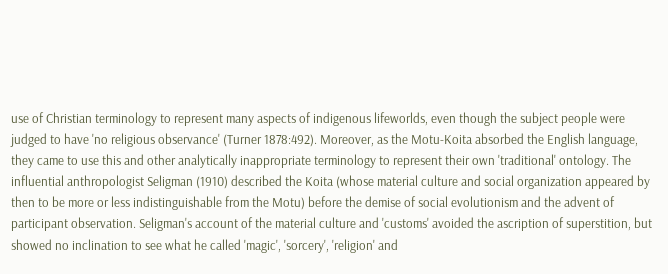use of Christian terminology to represent many aspects of indigenous lifeworlds, even though the subject people were judged to have 'no religious observance' (Turner 1878:492). Moreover, as the Motu-Koita absorbed the English language, they came to use this and other analytically inappropriate terminology to represent their own 'traditional' ontology. The influential anthropologist Seligman (1910) described the Koita (whose material culture and social organization appeared by then to be more or less indistinguishable from the Motu) before the demise of social evolutionism and the advent of participant observation. Seligman's account of the material culture and 'customs' avoided the ascription of superstition, but showed no inclination to see what he called 'magic', 'sorcery', 'religion' and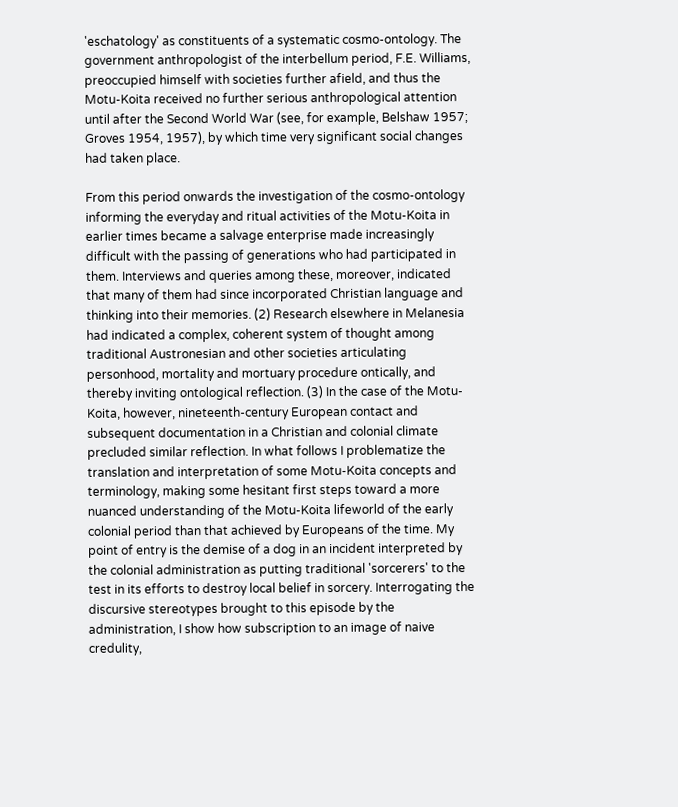'eschatology' as constituents of a systematic cosmo-ontology. The government anthropologist of the interbellum period, F.E. Williams, preoccupied himself with societies further afield, and thus the Motu-Koita received no further serious anthropological attention until after the Second World War (see, for example, Belshaw 1957; Groves 1954, 1957), by which time very significant social changes had taken place.

From this period onwards the investigation of the cosmo-ontology informing the everyday and ritual activities of the Motu-Koita in earlier times became a salvage enterprise made increasingly difficult with the passing of generations who had participated in them. Interviews and queries among these, moreover, indicated that many of them had since incorporated Christian language and thinking into their memories. (2) Research elsewhere in Melanesia had indicated a complex, coherent system of thought among traditional Austronesian and other societies articulating personhood, mortality and mortuary procedure ontically, and thereby inviting ontological reflection. (3) In the case of the Motu-Koita, however, nineteenth-century European contact and subsequent documentation in a Christian and colonial climate precluded similar reflection. In what follows I problematize the translation and interpretation of some Motu-Koita concepts and terminology, making some hesitant first steps toward a more nuanced understanding of the Motu-Koita lifeworld of the early colonial period than that achieved by Europeans of the time. My point of entry is the demise of a dog in an incident interpreted by the colonial administration as putting traditional 'sorcerers' to the test in its efforts to destroy local belief in sorcery. Interrogating the discursive stereotypes brought to this episode by the administration, I show how subscription to an image of naive credulity,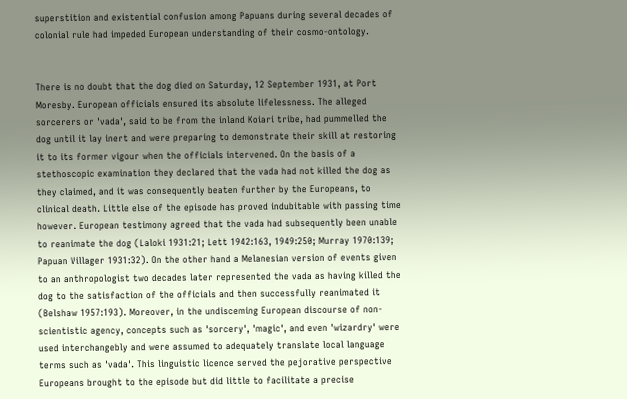superstition and existential confusion among Papuans during several decades of colonial rule had impeded European understanding of their cosmo-ontology.


There is no doubt that the dog died on Saturday, 12 September 1931, at Port Moresby. European officials ensured its absolute lifelessness. The alleged sorcerers or 'vada', said to be from the inland Koiari tribe, had pummelled the dog until it lay inert and were preparing to demonstrate their skill at restoring it to its former vigour when the officials intervened. On the basis of a stethoscopic examination they declared that the vada had not killed the dog as they claimed, and it was consequently beaten further by the Europeans, to clinical death. Little else of the episode has proved indubitable with passing time however. European testimony agreed that the vada had subsequently been unable to reanimate the dog (Laloki 1931:21; Lett 1942:163, 1949:250; Murray 1970:139; Papuan Villager 1931:32). On the other hand a Melanesian version of events given to an anthropologist two decades later represented the vada as having killed the dog to the satisfaction of the officials and then successfully reanimated it (Belshaw 1957:193). Moreover, in the undisceming European discourse of non-scientistic agency, concepts such as 'sorcery', 'magic', and even 'wizardry' were used interchangebly and were assumed to adequately translate local language terms such as 'vada'. This linguistic licence served the pejorative perspective Europeans brought to the episode but did little to facilitate a precise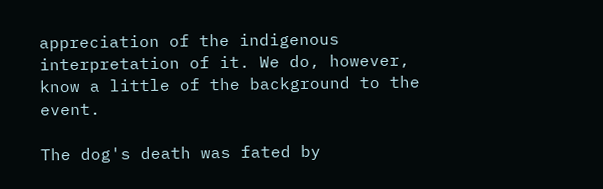appreciation of the indigenous interpretation of it. We do, however, know a little of the background to the event.

The dog's death was fated by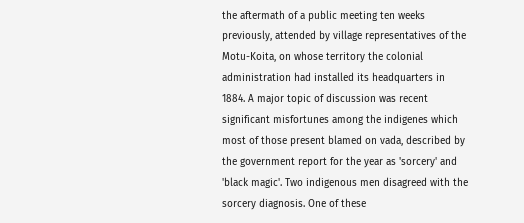the aftermath of a public meeting ten weeks previously, attended by village representatives of the Motu-Koita, on whose territory the colonial administration had installed its headquarters in 1884. A major topic of discussion was recent significant misfortunes among the indigenes which most of those present blamed on vada, described by the government report for the year as 'sorcery' and 'black magic'. Two indigenous men disagreed with the sorcery diagnosis. One of these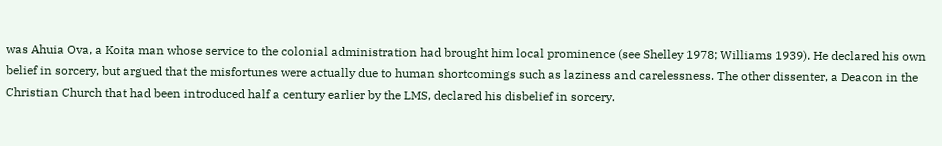was Ahuia Ova, a Koita man whose service to the colonial administration had brought him local prominence (see Shelley 1978; Williams 1939). He declared his own belief in sorcery, but argued that the misfortunes were actually due to human shortcomings such as laziness and carelessness. The other dissenter, a Deacon in the Christian Church that had been introduced half a century earlier by the LMS, declared his disbelief in sorcery.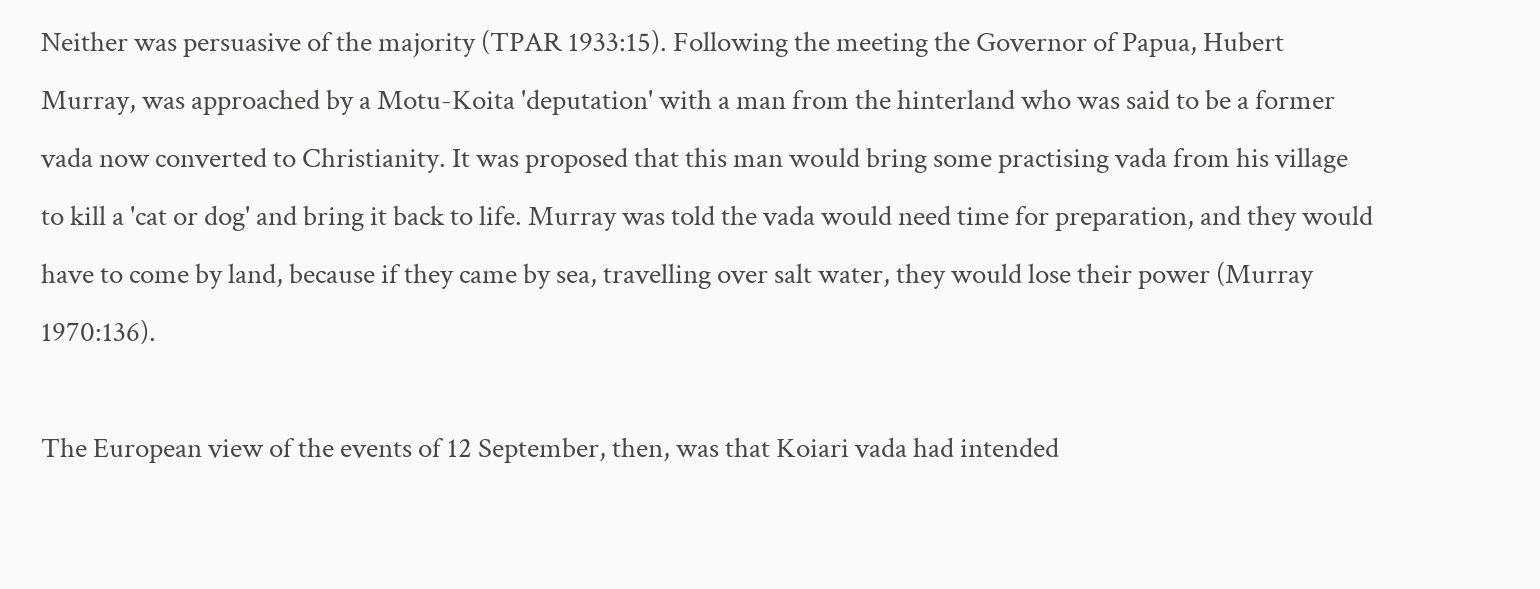Neither was persuasive of the majority (TPAR 1933:15). Following the meeting the Governor of Papua, Hubert Murray, was approached by a Motu-Koita 'deputation' with a man from the hinterland who was said to be a former vada now converted to Christianity. It was proposed that this man would bring some practising vada from his village to kill a 'cat or dog' and bring it back to life. Murray was told the vada would need time for preparation, and they would have to come by land, because if they came by sea, travelling over salt water, they would lose their power (Murray 1970:136).

The European view of the events of 12 September, then, was that Koiari vada had intended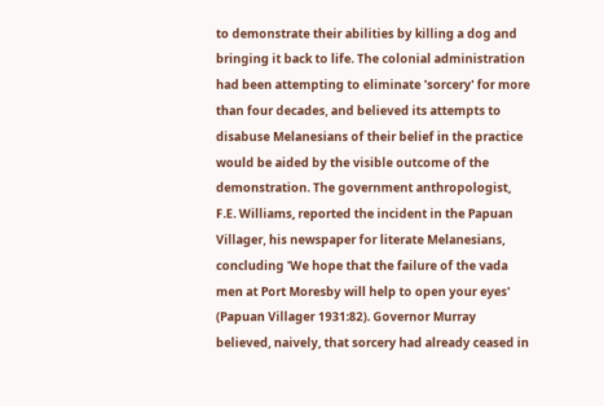to demonstrate their abilities by killing a dog and bringing it back to life. The colonial administration had been attempting to eliminate 'sorcery' for more than four decades, and believed its attempts to disabuse Melanesians of their belief in the practice would be aided by the visible outcome of the demonstration. The government anthropologist, F.E. Williams, reported the incident in the Papuan Villager, his newspaper for literate Melanesians, concluding 'We hope that the failure of the vada men at Port Moresby will help to open your eyes' (Papuan Villager 1931:82). Governor Murray believed, naively, that sorcery had already ceased in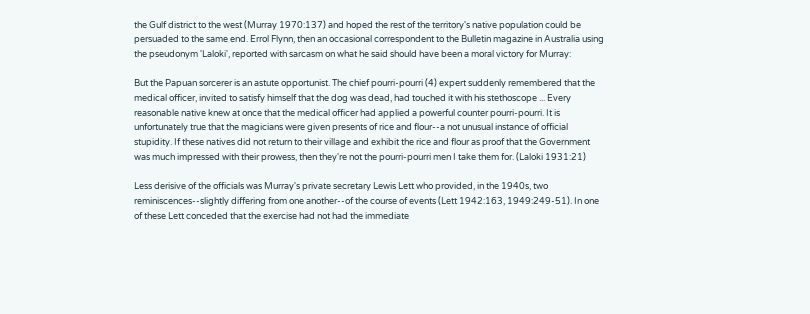the Gulf district to the west (Murray 1970:137) and hoped the rest of the territory's native population could be persuaded to the same end. Errol Flynn, then an occasional correspondent to the Bulletin magazine in Australia using the pseudonym 'Laloki', reported with sarcasm on what he said should have been a moral victory for Murray:

But the Papuan sorcerer is an astute opportunist. The chief pourri-pourri (4) expert suddenly remembered that the medical officer, invited to satisfy himself that the dog was dead, had touched it with his stethoscope ... Every reasonable native knew at once that the medical officer had applied a powerful counter pourri-pourri. It is unfortunately true that the magicians were given presents of rice and flour--a not unusual instance of official stupidity. If these natives did not return to their village and exhibit the rice and flour as proof that the Government was much impressed with their prowess, then they're not the pourri-pourri men I take them for. (Laloki 1931:21)

Less derisive of the officials was Murray's private secretary Lewis Lett who provided, in the 1940s, two reminiscences--slightly differing from one another--of the course of events (Lett 1942:163, 1949:249-51). In one of these Lett conceded that the exercise had not had the immediate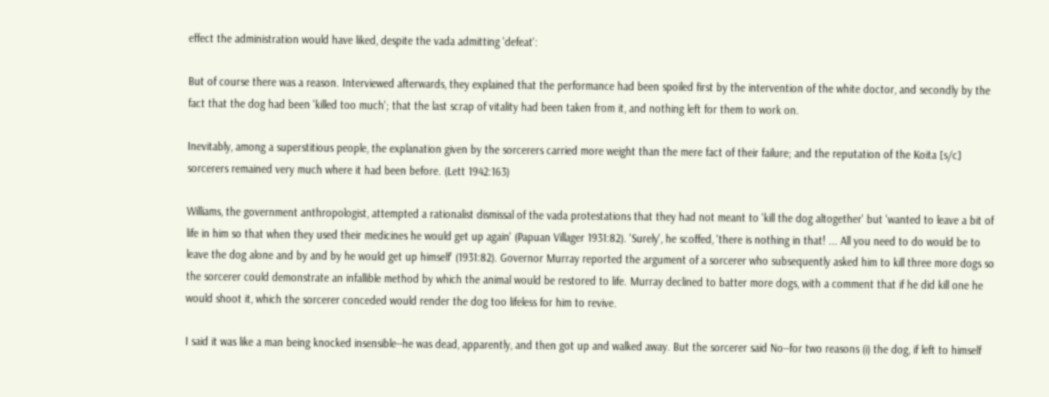effect the administration would have liked, despite the vada admitting 'defeat':

But of course there was a reason. Interviewed afterwards, they explained that the performance had been spoiled first by the intervention of the white doctor, and secondly by the fact that the dog had been 'killed too much'; that the last scrap of vitality had been taken from it, and nothing left for them to work on.

Inevitably, among a superstitious people, the explanation given by the sorcerers carried more weight than the mere fact of their failure; and the reputation of the Koita [s/c] sorcerers remained very much where it had been before. (Lett 1942:163)

Williams, the government anthropologist, attempted a rationalist dismissal of the vada protestations that they had not meant to 'kill the dog altogether' but 'wanted to leave a bit of life in him so that when they used their medicines he would get up again' (Papuan Villager 1931:82). 'Surely', he scoffed, 'there is nothing in that! ... All you need to do would be to leave the dog alone and by and by he would get up himself' (1931:82). Governor Murray reported the argument of a sorcerer who subsequently asked him to kill three more dogs so the sorcerer could demonstrate an infallible method by which the animal would be restored to life. Murray declined to batter more dogs, with a comment that if he did kill one he would shoot it, which the sorcerer conceded would render the dog too lifeless for him to revive.

I said it was like a man being knocked insensible--he was dead, apparently, and then got up and walked away. But the sorcerer said No--for two reasons (i) the dog, if left to himself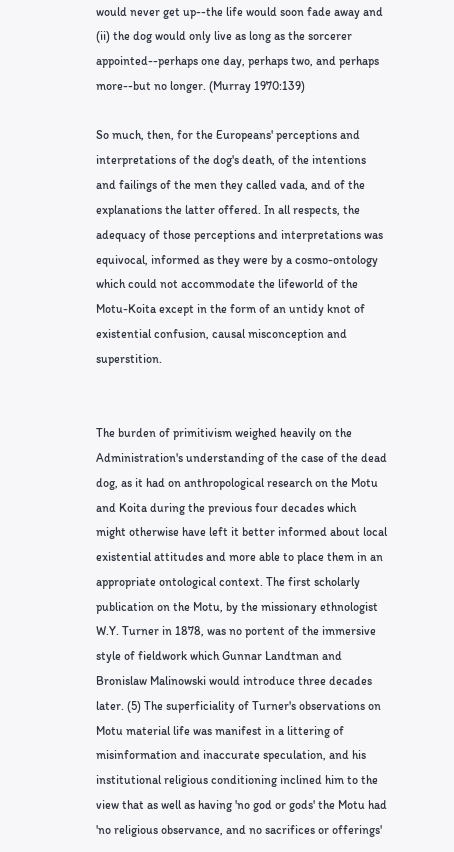would never get up--the life would soon fade away and (ii) the dog would only live as long as the sorcerer appointed--perhaps one day, perhaps two, and perhaps more--but no longer. (Murray 1970:139)

So much, then, for the Europeans' perceptions and interpretations of the dog's death, of the intentions and failings of the men they called vada, and of the explanations the latter offered. In all respects, the adequacy of those perceptions and interpretations was equivocal, informed as they were by a cosmo-ontology which could not accommodate the lifeworld of the Motu-Koita except in the form of an untidy knot of existential confusion, causal misconception and superstition.


The burden of primitivism weighed heavily on the Administration's understanding of the case of the dead dog, as it had on anthropological research on the Motu and Koita during the previous four decades which might otherwise have left it better informed about local existential attitudes and more able to place them in an appropriate ontological context. The first scholarly publication on the Motu, by the missionary ethnologist W.Y. Turner in 1878, was no portent of the immersive style of fieldwork which Gunnar Landtman and Bronislaw Malinowski would introduce three decades later. (5) The superficiality of Turner's observations on Motu material life was manifest in a littering of misinformation and inaccurate speculation, and his institutional religious conditioning inclined him to the view that as well as having 'no god or gods' the Motu had 'no religious observance, and no sacrifices or offerings'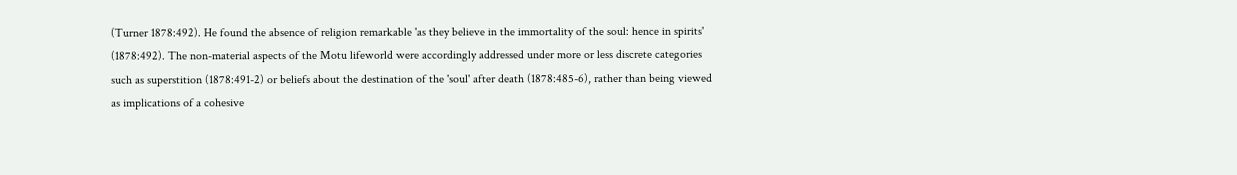(Turner 1878:492). He found the absence of religion remarkable 'as they believe in the immortality of the soul: hence in spirits' (1878:492). The non-material aspects of the Motu lifeworld were accordingly addressed under more or less discrete categories such as superstition (1878:491-2) or beliefs about the destination of the 'soul' after death (1878:485-6), rather than being viewed as implications of a cohesive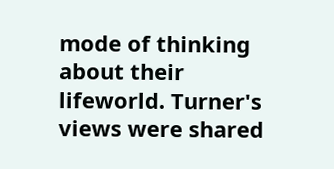mode of thinking about their lifeworld. Turner's views were shared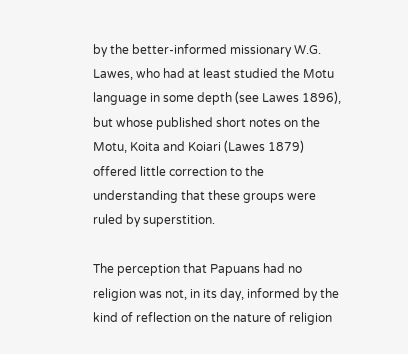by the better-informed missionary W.G. Lawes, who had at least studied the Motu language in some depth (see Lawes 1896), but whose published short notes on the Motu, Koita and Koiari (Lawes 1879) offered little correction to the understanding that these groups were ruled by superstition.

The perception that Papuans had no religion was not, in its day, informed by the kind of reflection on the nature of religion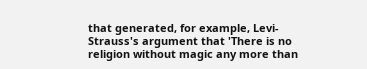that generated, for example, Levi-Strauss's argument that 'There is no religion without magic any more than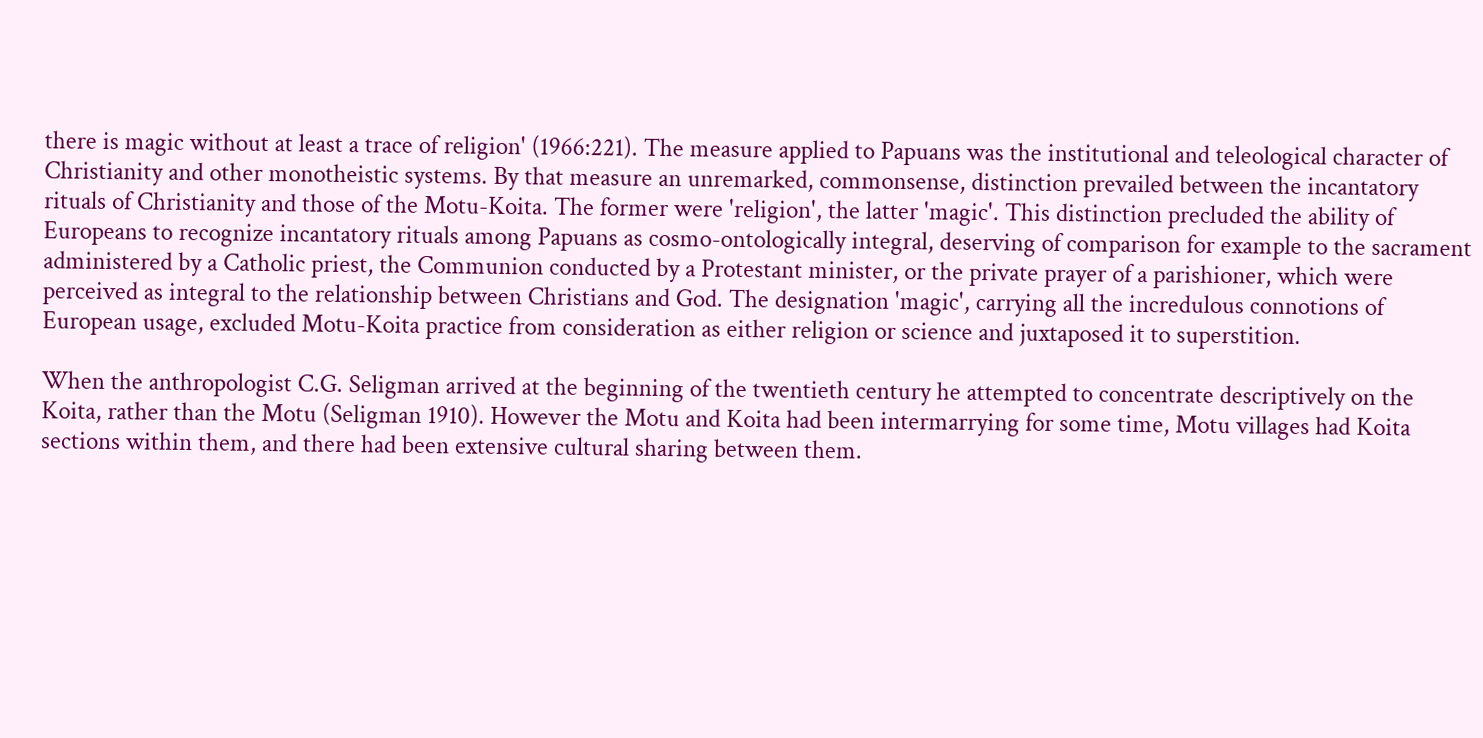there is magic without at least a trace of religion' (1966:221). The measure applied to Papuans was the institutional and teleological character of Christianity and other monotheistic systems. By that measure an unremarked, commonsense, distinction prevailed between the incantatory rituals of Christianity and those of the Motu-Koita. The former were 'religion', the latter 'magic'. This distinction precluded the ability of Europeans to recognize incantatory rituals among Papuans as cosmo-ontologically integral, deserving of comparison for example to the sacrament administered by a Catholic priest, the Communion conducted by a Protestant minister, or the private prayer of a parishioner, which were perceived as integral to the relationship between Christians and God. The designation 'magic', carrying all the incredulous connotions of European usage, excluded Motu-Koita practice from consideration as either religion or science and juxtaposed it to superstition.

When the anthropologist C.G. Seligman arrived at the beginning of the twentieth century he attempted to concentrate descriptively on the Koita, rather than the Motu (Seligman 1910). However the Motu and Koita had been intermarrying for some time, Motu villages had Koita sections within them, and there had been extensive cultural sharing between them.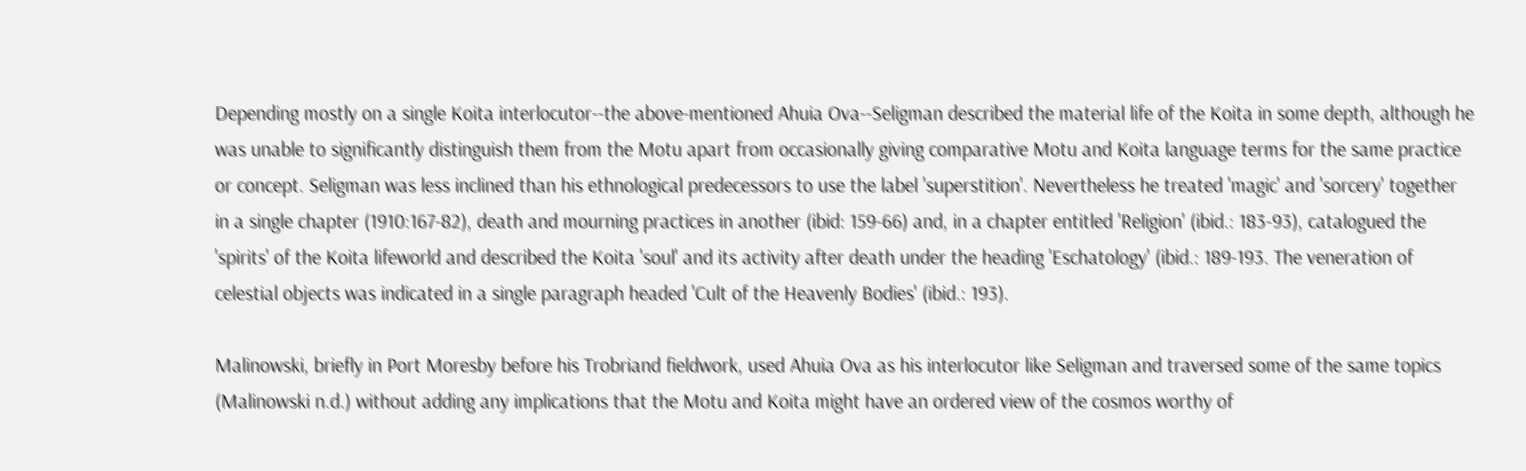Depending mostly on a single Koita interlocutor--the above-mentioned Ahuia Ova--Seligman described the material life of the Koita in some depth, although he was unable to significantly distinguish them from the Motu apart from occasionally giving comparative Motu and Koita language terms for the same practice or concept. Seligman was less inclined than his ethnological predecessors to use the label 'superstition'. Nevertheless he treated 'magic' and 'sorcery' together in a single chapter (1910:167-82), death and mourning practices in another (ibid: 159-66) and, in a chapter entitled 'Religion' (ibid.: 183-93), catalogued the 'spirits' of the Koita lifeworld and described the Koita 'soul' and its activity after death under the heading 'Eschatology' (ibid.: 189-193. The veneration of celestial objects was indicated in a single paragraph headed 'Cult of the Heavenly Bodies' (ibid.: 193).

Malinowski, briefly in Port Moresby before his Trobriand fieldwork, used Ahuia Ova as his interlocutor like Seligman and traversed some of the same topics (Malinowski n.d.) without adding any implications that the Motu and Koita might have an ordered view of the cosmos worthy of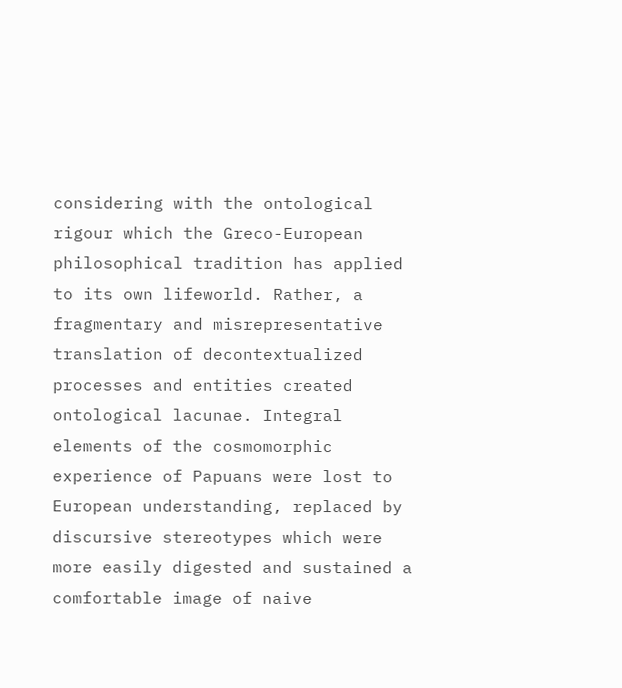considering with the ontological rigour which the Greco-European philosophical tradition has applied to its own lifeworld. Rather, a fragmentary and misrepresentative translation of decontextualized processes and entities created ontological lacunae. Integral elements of the cosmomorphic experience of Papuans were lost to European understanding, replaced by discursive stereotypes which were more easily digested and sustained a comfortable image of naive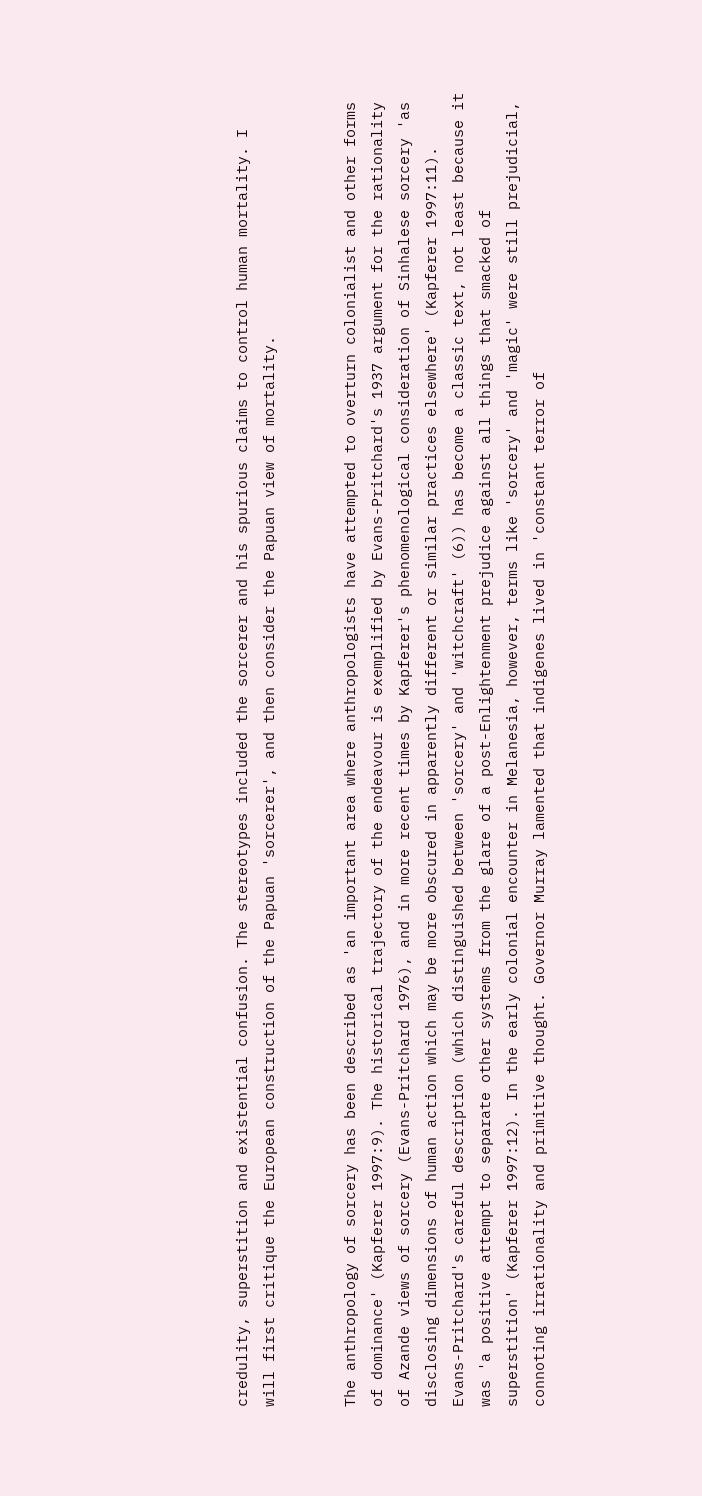credulity, superstition and existential confusion. The stereotypes included the sorcerer and his spurious claims to control human mortality. I will first critique the European construction of the Papuan 'sorcerer', and then consider the Papuan view of mortality.


The anthropology of sorcery has been described as 'an important area where anthropologists have attempted to overturn colonialist and other forms of dominance' (Kapferer 1997:9). The historical trajectory of the endeavour is exemplified by Evans-Pritchard's 1937 argument for the rationality of Azande views of sorcery (Evans-Pritchard 1976), and in more recent times by Kapferer's phenomenological consideration of Sinhalese sorcery 'as disclosing dimensions of human action which may be more obscured in apparently different or similar practices elsewhere' (Kapferer 1997:11). Evans-Pritchard's careful description (which distinguished between 'sorcery' and 'witchcraft' (6)) has become a classic text, not least because it was 'a positive attempt to separate other systems from the glare of a post-Enlightenment prejudice against all things that smacked of superstition' (Kapferer 1997:12). In the early colonial encounter in Melanesia, however, terms like 'sorcery' and 'magic' were still prejudicial, connoting irrationality and primitive thought. Governor Murray lamented that indigenes lived in 'constant terror of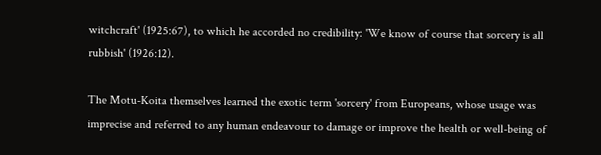witchcraft' (1925:67), to which he accorded no credibility: 'We know of course that sorcery is all rubbish' (1926:12).

The Motu-Koita themselves learned the exotic term 'sorcery' from Europeans, whose usage was imprecise and referred to any human endeavour to damage or improve the health or well-being of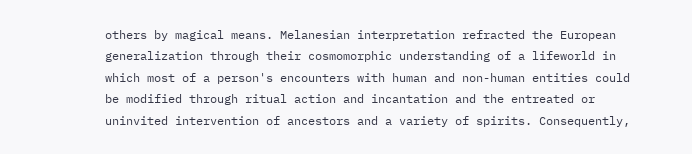others by magical means. Melanesian interpretation refracted the European generalization through their cosmomorphic understanding of a lifeworld in which most of a person's encounters with human and non-human entities could be modified through ritual action and incantation and the entreated or uninvited intervention of ancestors and a variety of spirits. Consequently,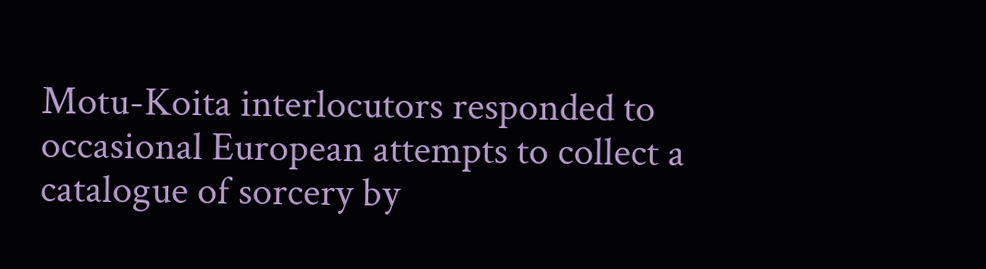Motu-Koita interlocutors responded to occasional European attempts to collect a catalogue of sorcery by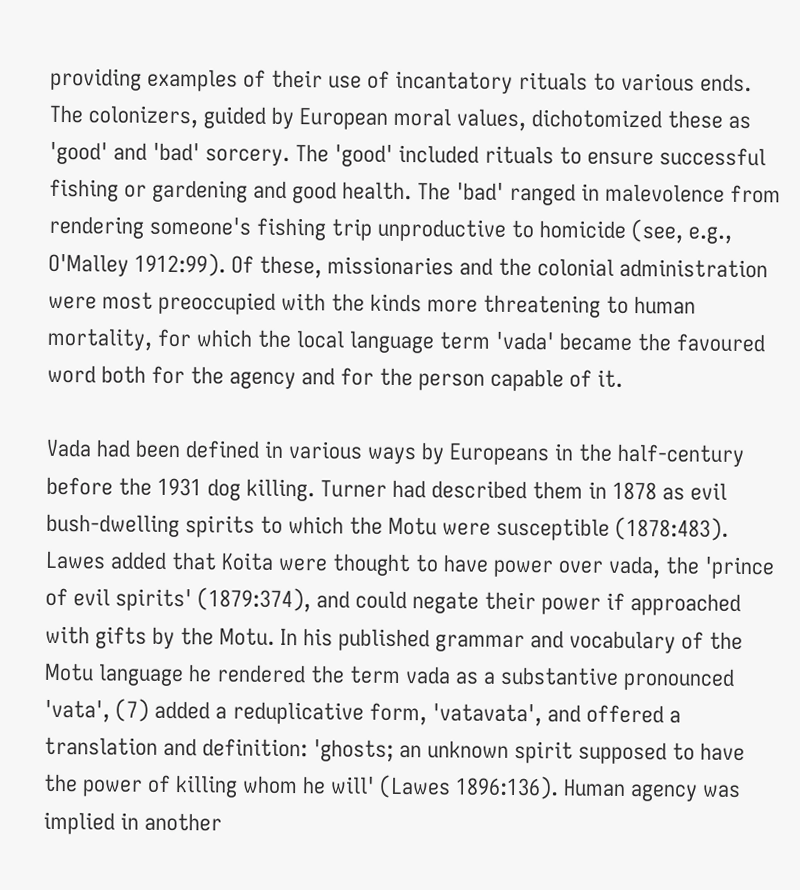providing examples of their use of incantatory rituals to various ends. The colonizers, guided by European moral values, dichotomized these as 'good' and 'bad' sorcery. The 'good' included rituals to ensure successful fishing or gardening and good health. The 'bad' ranged in malevolence from rendering someone's fishing trip unproductive to homicide (see, e.g., O'Malley 1912:99). Of these, missionaries and the colonial administration were most preoccupied with the kinds more threatening to human mortality, for which the local language term 'vada' became the favoured word both for the agency and for the person capable of it.

Vada had been defined in various ways by Europeans in the half-century before the 1931 dog killing. Turner had described them in 1878 as evil bush-dwelling spirits to which the Motu were susceptible (1878:483). Lawes added that Koita were thought to have power over vada, the 'prince of evil spirits' (1879:374), and could negate their power if approached with gifts by the Motu. In his published grammar and vocabulary of the Motu language he rendered the term vada as a substantive pronounced 'vata', (7) added a reduplicative form, 'vatavata', and offered a translation and definition: 'ghosts; an unknown spirit supposed to have the power of killing whom he will' (Lawes 1896:136). Human agency was implied in another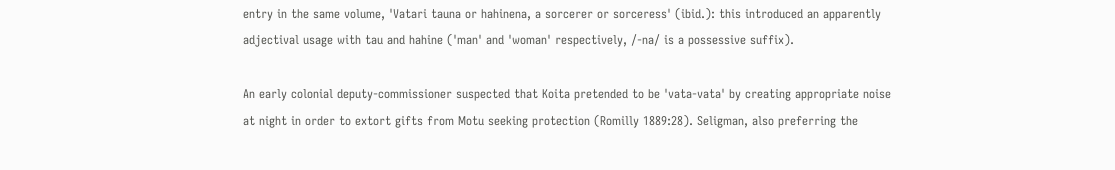entry in the same volume, 'Vatari tauna or hahinena, a sorcerer or sorceress' (ibid.): this introduced an apparently adjectival usage with tau and hahine ('man' and 'woman' respectively, /-na/ is a possessive suffix).

An early colonial deputy-commissioner suspected that Koita pretended to be 'vata-vata' by creating appropriate noise at night in order to extort gifts from Motu seeking protection (Romilly 1889:28). Seligman, also preferring the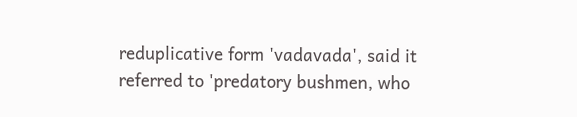reduplicative form 'vadavada', said it referred to 'predatory bushmen, who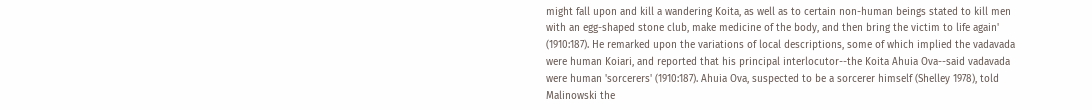might fall upon and kill a wandering Koita, as well as to certain non-human beings stated to kill men with an egg-shaped stone club, make medicine of the body, and then bring the victim to life again' (1910:187). He remarked upon the variations of local descriptions, some of which implied the vadavada were human Koiari, and reported that his principal interlocutor--the Koita Ahuia Ova--said vadavada were human 'sorcerers' (1910:187). Ahuia Ova, suspected to be a sorcerer himself (Shelley 1978), told Malinowski the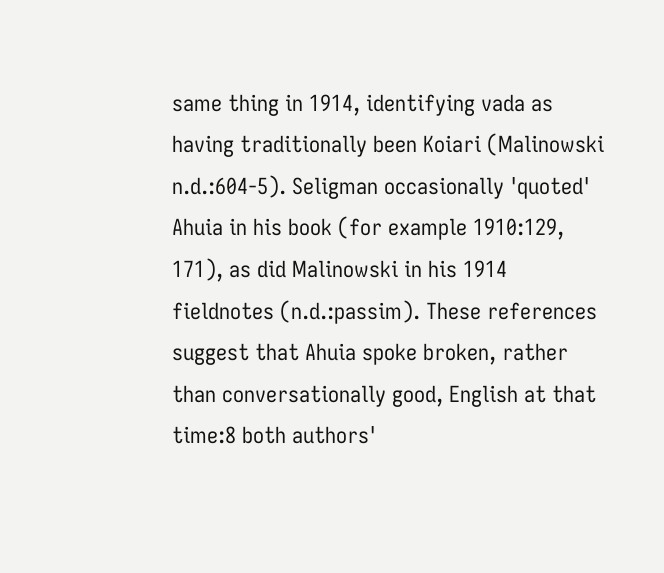same thing in 1914, identifying vada as having traditionally been Koiari (Malinowski n.d.:604-5). Seligman occasionally 'quoted' Ahuia in his book (for example 1910:129, 171), as did Malinowski in his 1914 fieldnotes (n.d.:passim). These references suggest that Ahuia spoke broken, rather than conversationally good, English at that time:8 both authors'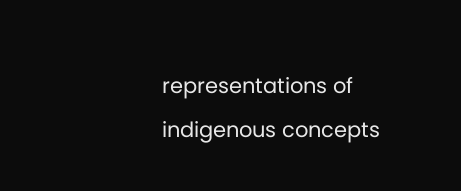representations of indigenous concepts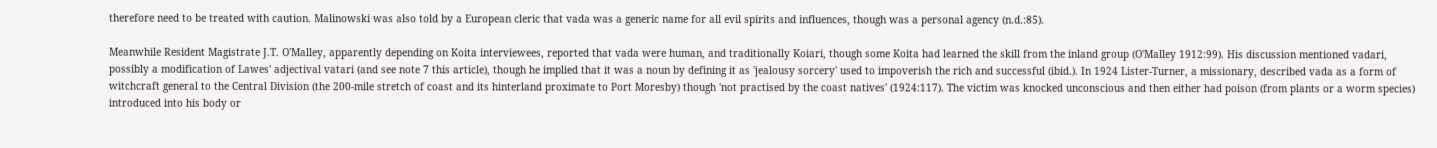therefore need to be treated with caution. Malinowski was also told by a European cleric that vada was a generic name for all evil spirits and influences, though was a personal agency (n.d.:85).

Meanwhile Resident Magistrate J.T. O'Malley, apparently depending on Koita interviewees, reported that vada were human, and traditionally Koiari, though some Koita had learned the skill from the inland group (O'Malley 1912:99). His discussion mentioned vadari, possibly a modification of Lawes' adjectival vatari (and see note 7 this article), though he implied that it was a noun by defining it as 'jealousy sorcery' used to impoverish the rich and successful (ibid.). In 1924 Lister-Turner, a missionary, described vada as a form of witchcraft general to the Central Division (the 200-mile stretch of coast and its hinterland proximate to Port Moresby) though 'not practised by the coast natives' (1924:117). The victim was knocked unconscious and then either had poison (from plants or a worm species) introduced into his body or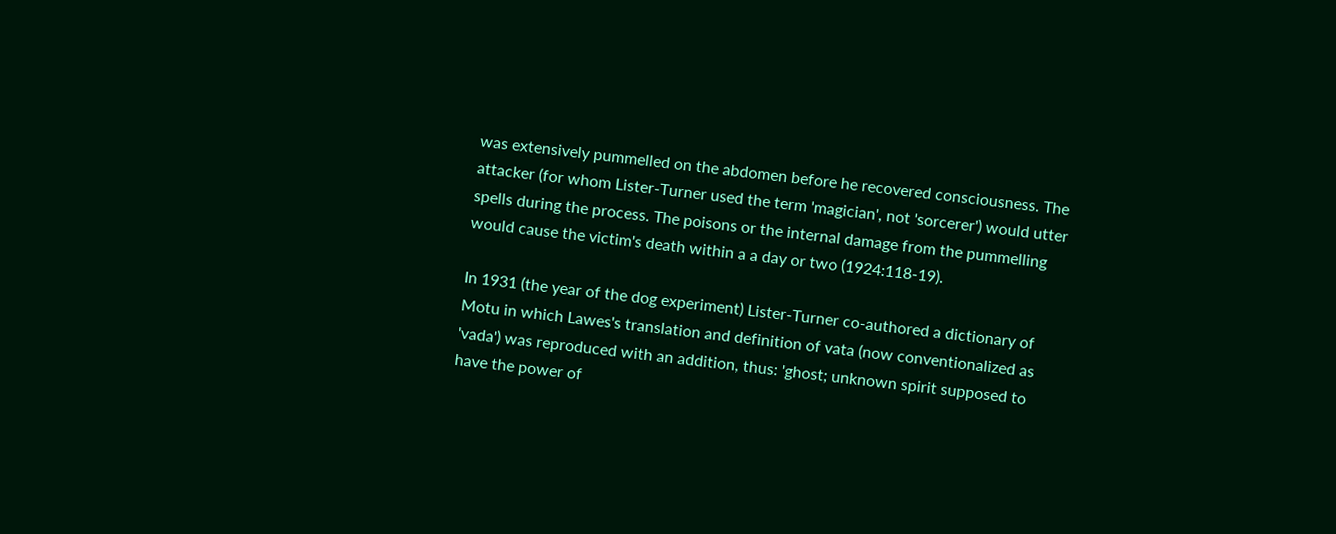was extensively pummelled on the abdomen before he recovered consciousness. The attacker (for whom Lister-Turner used the term 'magician', not 'sorcerer') would utter spells during the process. The poisons or the internal damage from the pummelling would cause the victim's death within a a day or two (1924:118-19).

In 1931 (the year of the dog experiment) Lister-Turner co-authored a dictionary of Motu in which Lawes's translation and definition of vata (now conventionalized as 'vada') was reproduced with an addition, thus: 'ghost; unknown spirit supposed to have the power of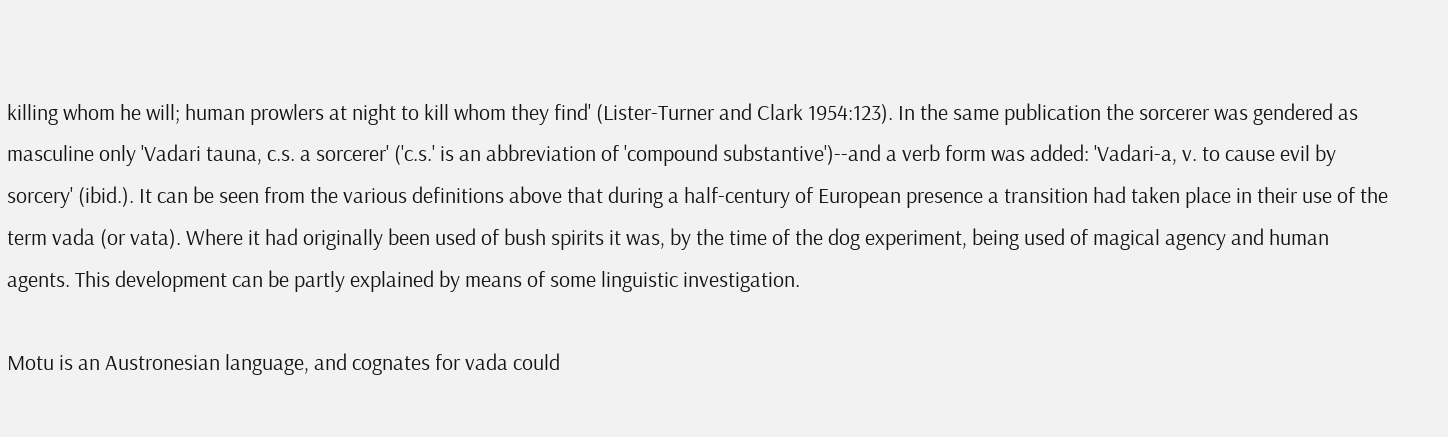killing whom he will; human prowlers at night to kill whom they find' (Lister-Turner and Clark 1954:123). In the same publication the sorcerer was gendered as masculine only 'Vadari tauna, c.s. a sorcerer' ('c.s.' is an abbreviation of 'compound substantive')--and a verb form was added: 'Vadari-a, v. to cause evil by sorcery' (ibid.). It can be seen from the various definitions above that during a half-century of European presence a transition had taken place in their use of the term vada (or vata). Where it had originally been used of bush spirits it was, by the time of the dog experiment, being used of magical agency and human agents. This development can be partly explained by means of some linguistic investigation.

Motu is an Austronesian language, and cognates for vada could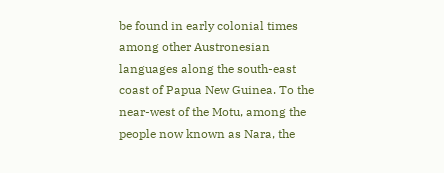be found in early colonial times among other Austronesian languages along the south-east coast of Papua New Guinea. To the near-west of the Motu, among the people now known as Nara, the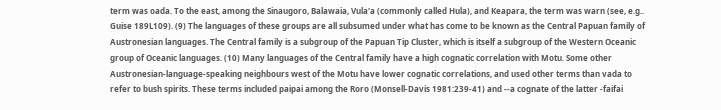term was oada. To the east, among the Sinaugoro, Balawaia, Vula'a (commonly called Hula), and Keapara, the term was warn (see, e.g.. Guise 189L109). (9) The languages of these groups are all subsumed under what has come to be known as the Central Papuan family of Austronesian languages. The Central family is a subgroup of the Papuan Tip Cluster, which is itself a subgroup of the Western Oceanic group of Oceanic languages. (10) Many languages of the Central family have a high cognatic correlation with Motu. Some other Austronesian-language-speaking neighbours west of the Motu have lower cognatic correlations, and used other terms than vada to refer to bush spirits. These terms included paipai among the Roro (Monsell-Davis 1981:239-41) and --a cognate of the latter -faifai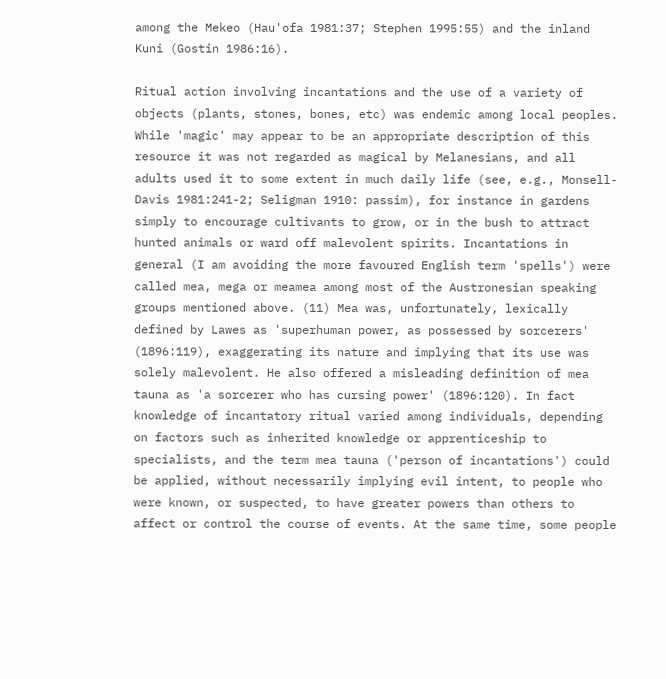among the Mekeo (Hau'ofa 1981:37; Stephen 1995:55) and the inland Kuni (Gostin 1986:16).

Ritual action involving incantations and the use of a variety of objects (plants, stones, bones, etc) was endemic among local peoples. While 'magic' may appear to be an appropriate description of this resource it was not regarded as magical by Melanesians, and all adults used it to some extent in much daily life (see, e.g., Monsell-Davis 1981:241-2; Seligman 1910: passim), for instance in gardens simply to encourage cultivants to grow, or in the bush to attract hunted animals or ward off malevolent spirits. Incantations in general (I am avoiding the more favoured English term 'spells') were called mea, mega or meamea among most of the Austronesian speaking groups mentioned above. (11) Mea was, unfortunately, lexically defined by Lawes as 'superhuman power, as possessed by sorcerers' (1896:119), exaggerating its nature and implying that its use was solely malevolent. He also offered a misleading definition of mea tauna as 'a sorcerer who has cursing power' (1896:120). In fact knowledge of incantatory ritual varied among individuals, depending on factors such as inherited knowledge or apprenticeship to specialists, and the term mea tauna ('person of incantations') could be applied, without necessarily implying evil intent, to people who were known, or suspected, to have greater powers than others to affect or control the course of events. At the same time, some people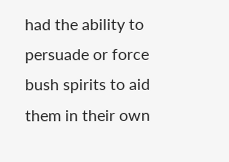had the ability to persuade or force bush spirits to aid them in their own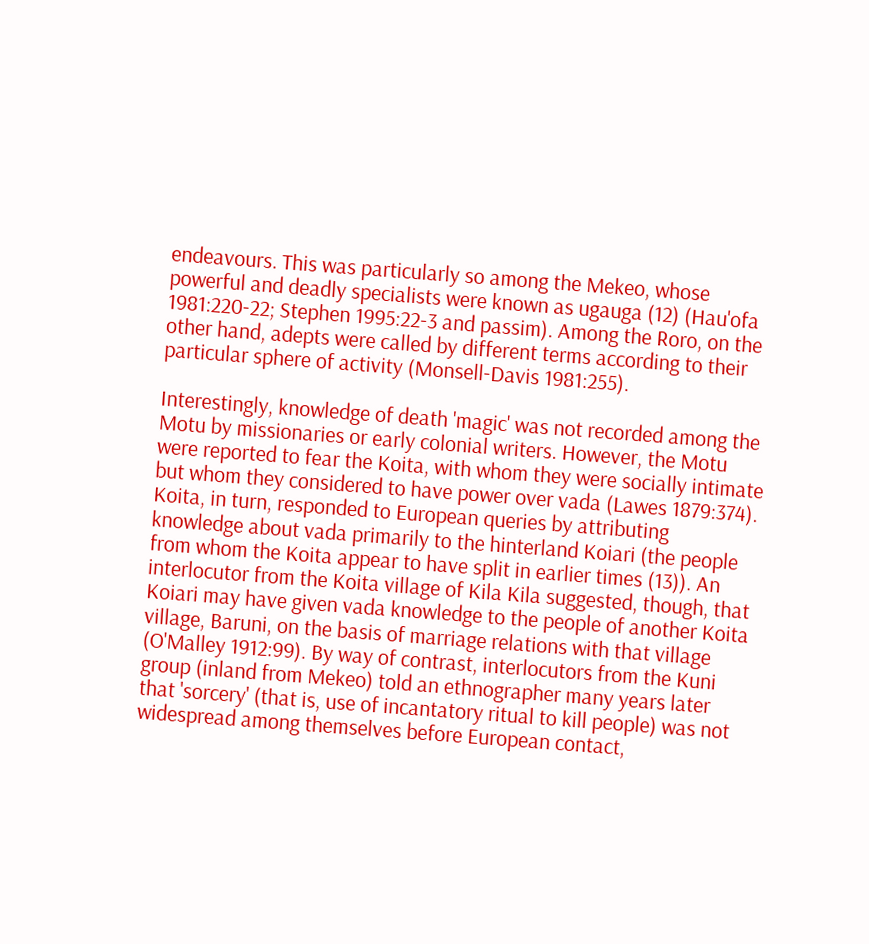endeavours. This was particularly so among the Mekeo, whose powerful and deadly specialists were known as ugauga (12) (Hau'ofa 1981:220-22; Stephen 1995:22-3 and passim). Among the Roro, on the other hand, adepts were called by different terms according to their particular sphere of activity (Monsell-Davis 1981:255).

Interestingly, knowledge of death 'magic' was not recorded among the Motu by missionaries or early colonial writers. However, the Motu were reported to fear the Koita, with whom they were socially intimate but whom they considered to have power over vada (Lawes 1879:374). Koita, in turn, responded to European queries by attributing knowledge about vada primarily to the hinterland Koiari (the people from whom the Koita appear to have split in earlier times (13)). An interlocutor from the Koita village of Kila Kila suggested, though, that Koiari may have given vada knowledge to the people of another Koita village, Baruni, on the basis of marriage relations with that village (O'Malley 1912:99). By way of contrast, interlocutors from the Kuni group (inland from Mekeo) told an ethnographer many years later that 'sorcery' (that is, use of incantatory ritual to kill people) was not widespread among themselves before European contact,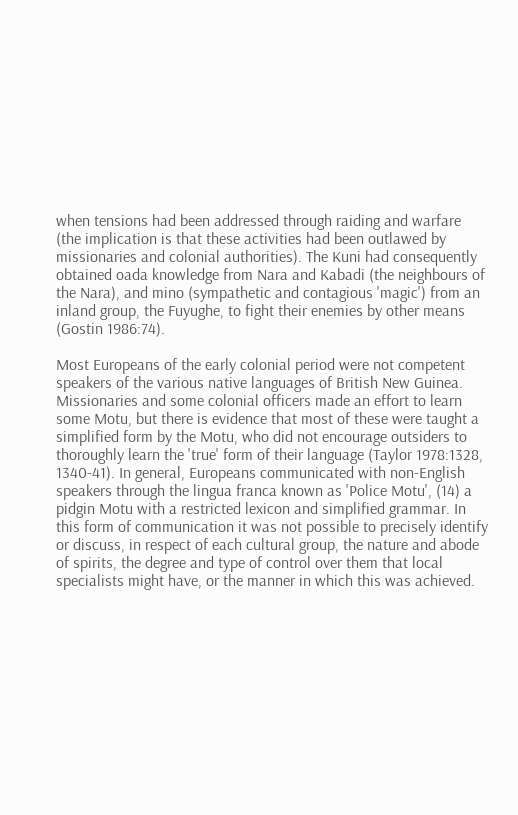when tensions had been addressed through raiding and warfare (the implication is that these activities had been outlawed by missionaries and colonial authorities). The Kuni had consequently obtained oada knowledge from Nara and Kabadi (the neighbours of the Nara), and mino (sympathetic and contagious 'magic') from an inland group, the Fuyughe, to fight their enemies by other means (Gostin 1986:74).

Most Europeans of the early colonial period were not competent speakers of the various native languages of British New Guinea. Missionaries and some colonial officers made an effort to learn some Motu, but there is evidence that most of these were taught a simplified form by the Motu, who did not encourage outsiders to thoroughly learn the 'true' form of their language (Taylor 1978:1328, 1340-41). In general, Europeans communicated with non-English speakers through the lingua franca known as 'Police Motu', (14) a pidgin Motu with a restricted lexicon and simplified grammar. In this form of communication it was not possible to precisely identify or discuss, in respect of each cultural group, the nature and abode of spirits, the degree and type of control over them that local specialists might have, or the manner in which this was achieved.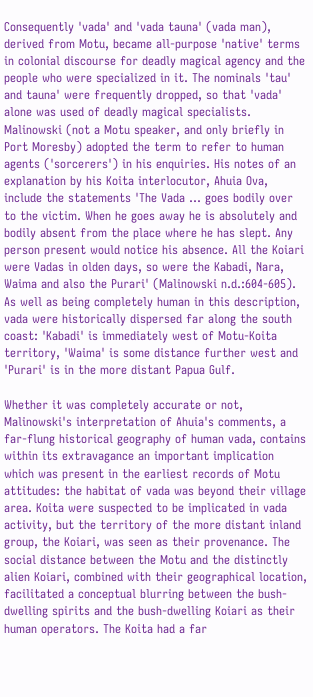Consequently 'vada' and 'vada tauna' (vada man), derived from Motu, became all-purpose 'native' terms in colonial discourse for deadly magical agency and the people who were specialized in it. The nominals 'tau' and tauna' were frequently dropped, so that 'vada' alone was used of deadly magical specialists. Malinowski (not a Motu speaker, and only briefly in Port Moresby) adopted the term to refer to human agents ('sorcerers') in his enquiries. His notes of an explanation by his Koita interlocutor, Ahuia Ova, include the statements 'The Vada ... goes bodily over to the victim. When he goes away he is absolutely and bodily absent from the place where he has slept. Any person present would notice his absence. All the Koiari were Vadas in olden days, so were the Kabadi, Nara, Waima and also the Purari' (Malinowski n.d.:604-605). As well as being completely human in this description, vada were historically dispersed far along the south coast: 'Kabadi' is immediately west of Motu-Koita territory, 'Waima' is some distance further west and 'Purari' is in the more distant Papua Gulf.

Whether it was completely accurate or not, Malinowski's interpretation of Ahuia's comments, a far-flung historical geography of human vada, contains within its extravagance an important implication which was present in the earliest records of Motu attitudes: the habitat of vada was beyond their village area. Koita were suspected to be implicated in vada activity, but the territory of the more distant inland group, the Koiari, was seen as their provenance. The social distance between the Motu and the distinctly alien Koiari, combined with their geographical location, facilitated a conceptual blurring between the bush-dwelling spirits and the bush-dwelling Koiari as their human operators. The Koita had a far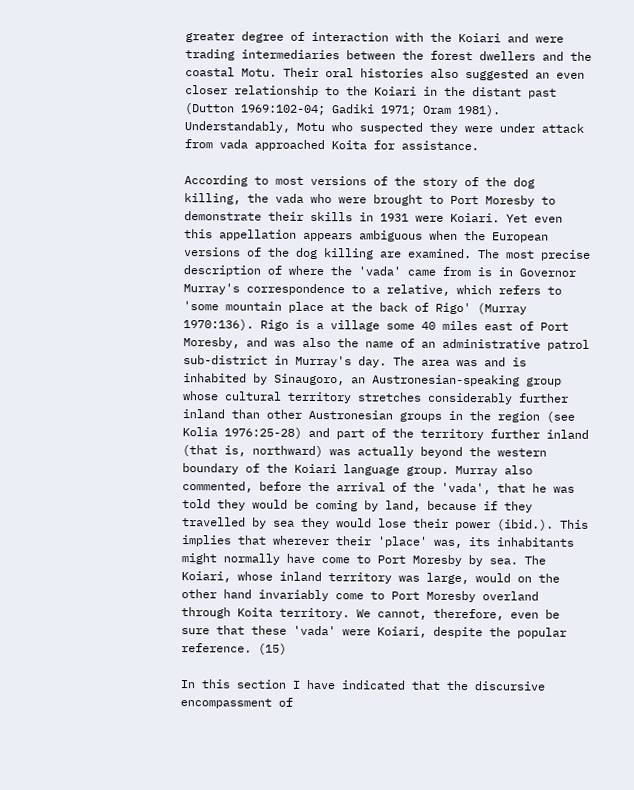greater degree of interaction with the Koiari and were trading intermediaries between the forest dwellers and the coastal Motu. Their oral histories also suggested an even closer relationship to the Koiari in the distant past (Dutton 1969:102-04; Gadiki 1971; Oram 1981). Understandably, Motu who suspected they were under attack from vada approached Koita for assistance.

According to most versions of the story of the dog killing, the vada who were brought to Port Moresby to demonstrate their skills in 1931 were Koiari. Yet even this appellation appears ambiguous when the European versions of the dog killing are examined. The most precise description of where the 'vada' came from is in Governor Murray's correspondence to a relative, which refers to 'some mountain place at the back of Rigo' (Murray 1970:136). Rigo is a village some 40 miles east of Port Moresby, and was also the name of an administrative patrol sub-district in Murray's day. The area was and is inhabited by Sinaugoro, an Austronesian-speaking group whose cultural territory stretches considerably further inland than other Austronesian groups in the region (see Kolia 1976:25-28) and part of the territory further inland (that is, northward) was actually beyond the western boundary of the Koiari language group. Murray also commented, before the arrival of the 'vada', that he was told they would be coming by land, because if they travelled by sea they would lose their power (ibid.). This implies that wherever their 'place' was, its inhabitants might normally have come to Port Moresby by sea. The Koiari, whose inland territory was large, would on the other hand invariably come to Port Moresby overland through Koita territory. We cannot, therefore, even be sure that these 'vada' were Koiari, despite the popular reference. (15)

In this section I have indicated that the discursive encompassment of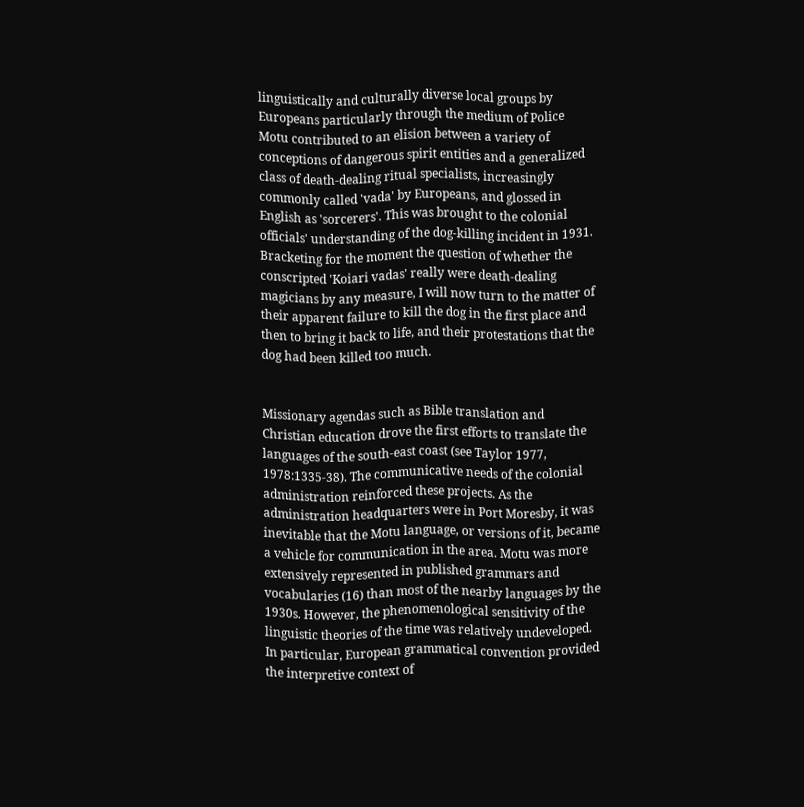linguistically and culturally diverse local groups by Europeans particularly through the medium of Police Motu contributed to an elision between a variety of conceptions of dangerous spirit entities and a generalized class of death-dealing ritual specialists, increasingly commonly called 'vada' by Europeans, and glossed in English as 'sorcerers'. This was brought to the colonial officials' understanding of the dog-killing incident in 1931. Bracketing for the moment the question of whether the conscripted 'Koiari vadas' really were death-dealing magicians by any measure, I will now turn to the matter of their apparent failure to kill the dog in the first place and then to bring it back to life, and their protestations that the dog had been killed too much.


Missionary agendas such as Bible translation and Christian education drove the first efforts to translate the languages of the south-east coast (see Taylor 1977, 1978:1335-38). The communicative needs of the colonial administration reinforced these projects. As the administration headquarters were in Port Moresby, it was inevitable that the Motu language, or versions of it, became a vehicle for communication in the area. Motu was more extensively represented in published grammars and vocabularies (16) than most of the nearby languages by the 1930s. However, the phenomenological sensitivity of the linguistic theories of the time was relatively undeveloped. In particular, European grammatical convention provided the interpretive context of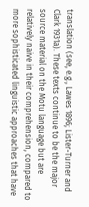translation (see, e.g., Lawes 1896; Lister-Turner and Clark 1931a). These texts continue to be the major source material on the Motu language but are relatively naive in their comprehension, compared to more sophisticated linguistic approaches that have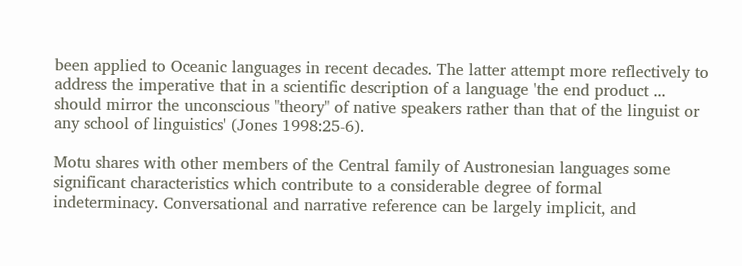been applied to Oceanic languages in recent decades. The latter attempt more reflectively to address the imperative that in a scientific description of a language 'the end product ... should mirror the unconscious "theory" of native speakers rather than that of the linguist or any school of linguistics' (Jones 1998:25-6).

Motu shares with other members of the Central family of Austronesian languages some significant characteristics which contribute to a considerable degree of formal indeterminacy. Conversational and narrative reference can be largely implicit, and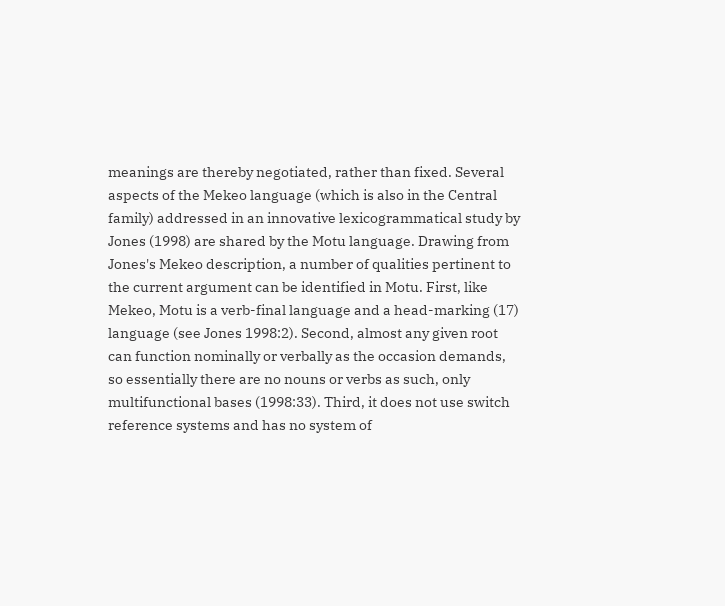meanings are thereby negotiated, rather than fixed. Several aspects of the Mekeo language (which is also in the Central family) addressed in an innovative lexicogrammatical study by Jones (1998) are shared by the Motu language. Drawing from Jones's Mekeo description, a number of qualities pertinent to the current argument can be identified in Motu. First, like Mekeo, Motu is a verb-final language and a head-marking (17) language (see Jones 1998:2). Second, almost any given root can function nominally or verbally as the occasion demands, so essentially there are no nouns or verbs as such, only multifunctional bases (1998:33). Third, it does not use switch reference systems and has no system of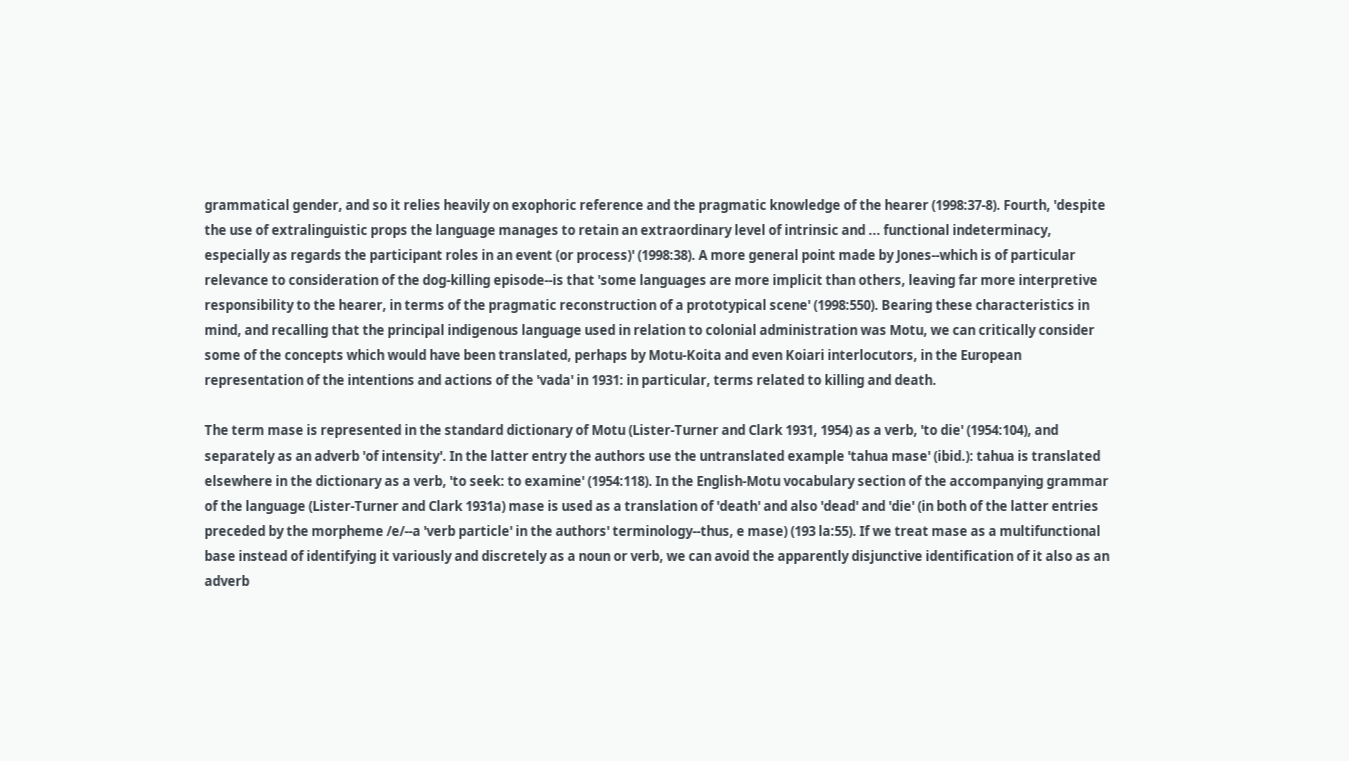grammatical gender, and so it relies heavily on exophoric reference and the pragmatic knowledge of the hearer (1998:37-8). Fourth, 'despite the use of extralinguistic props the language manages to retain an extraordinary level of intrinsic and ... functional indeterminacy, especially as regards the participant roles in an event (or process)' (1998:38). A more general point made by Jones--which is of particular relevance to consideration of the dog-killing episode--is that 'some languages are more implicit than others, leaving far more interpretive responsibility to the hearer, in terms of the pragmatic reconstruction of a prototypical scene' (1998:550). Bearing these characteristics in mind, and recalling that the principal indigenous language used in relation to colonial administration was Motu, we can critically consider some of the concepts which would have been translated, perhaps by Motu-Koita and even Koiari interlocutors, in the European representation of the intentions and actions of the 'vada' in 1931: in particular, terms related to killing and death.

The term mase is represented in the standard dictionary of Motu (Lister-Turner and Clark 1931, 1954) as a verb, 'to die' (1954:104), and separately as an adverb 'of intensity'. In the latter entry the authors use the untranslated example 'tahua mase' (ibid.): tahua is translated elsewhere in the dictionary as a verb, 'to seek: to examine' (1954:118). In the English-Motu vocabulary section of the accompanying grammar of the language (Lister-Turner and Clark 1931a) mase is used as a translation of 'death' and also 'dead' and 'die' (in both of the latter entries preceded by the morpheme /e/--a 'verb particle' in the authors' terminology--thus, e mase) (193 la:55). If we treat mase as a multifunctional base instead of identifying it variously and discretely as a noun or verb, we can avoid the apparently disjunctive identification of it also as an adverb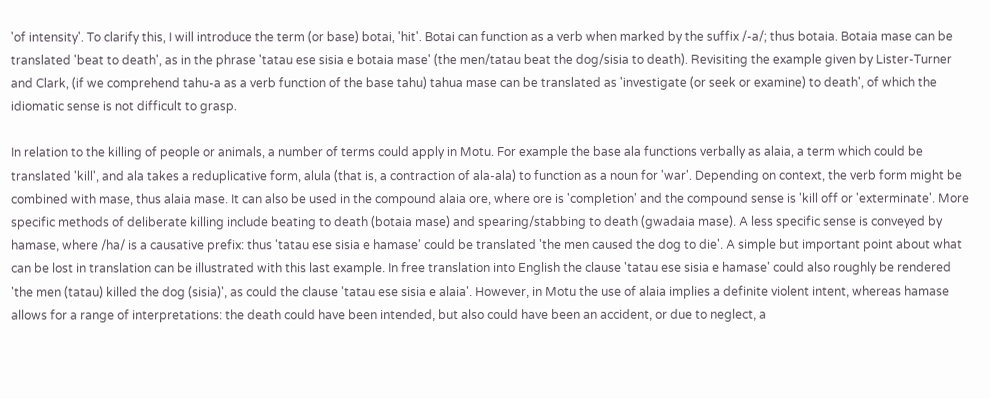'of intensity'. To clarify this, I will introduce the term (or base) botai, 'hit'. Botai can function as a verb when marked by the suffix /-a/; thus botaia. Botaia mase can be translated 'beat to death', as in the phrase 'tatau ese sisia e botaia mase' (the men/tatau beat the dog/sisia to death). Revisiting the example given by Lister-Turner and Clark, (if we comprehend tahu-a as a verb function of the base tahu) tahua mase can be translated as 'investigate (or seek or examine) to death', of which the idiomatic sense is not difficult to grasp.

In relation to the killing of people or animals, a number of terms could apply in Motu. For example the base ala functions verbally as alaia, a term which could be translated 'kill', and ala takes a reduplicative form, alula (that is, a contraction of ala-ala) to function as a noun for 'war'. Depending on context, the verb form might be combined with mase, thus alaia mase. It can also be used in the compound alaia ore, where ore is 'completion' and the compound sense is 'kill off or 'exterminate'. More specific methods of deliberate killing include beating to death (botaia mase) and spearing/stabbing to death (gwadaia mase). A less specific sense is conveyed by hamase, where /ha/ is a causative prefix: thus 'tatau ese sisia e hamase' could be translated 'the men caused the dog to die'. A simple but important point about what can be lost in translation can be illustrated with this last example. In free translation into English the clause 'tatau ese sisia e hamase' could also roughly be rendered 'the men (tatau) killed the dog (sisia)', as could the clause 'tatau ese sisia e alaia'. However, in Motu the use of alaia implies a definite violent intent, whereas hamase allows for a range of interpretations: the death could have been intended, but also could have been an accident, or due to neglect, a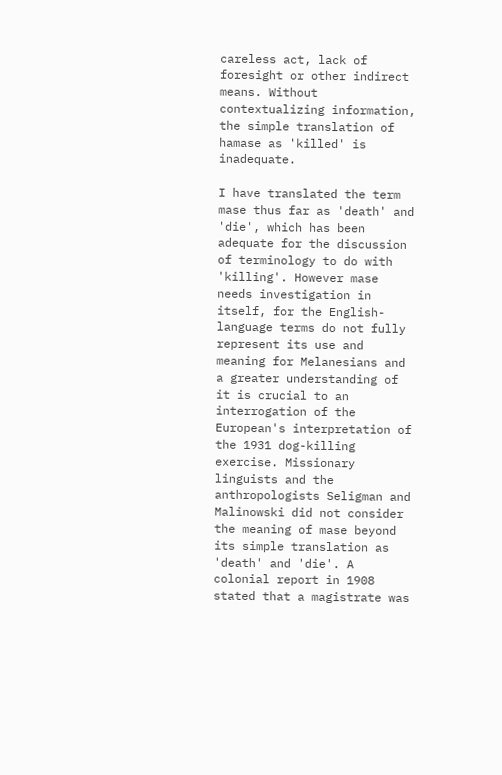careless act, lack of foresight or other indirect means. Without contextualizing information, the simple translation of hamase as 'killed' is inadequate.

I have translated the term mase thus far as 'death' and 'die', which has been adequate for the discussion of terminology to do with 'killing'. However mase needs investigation in itself, for the English-language terms do not fully represent its use and meaning for Melanesians and a greater understanding of it is crucial to an interrogation of the European's interpretation of the 1931 dog-killing exercise. Missionary linguists and the anthropologists Seligman and Malinowski did not consider the meaning of mase beyond its simple translation as 'death' and 'die'. A colonial report in 1908 stated that a magistrate was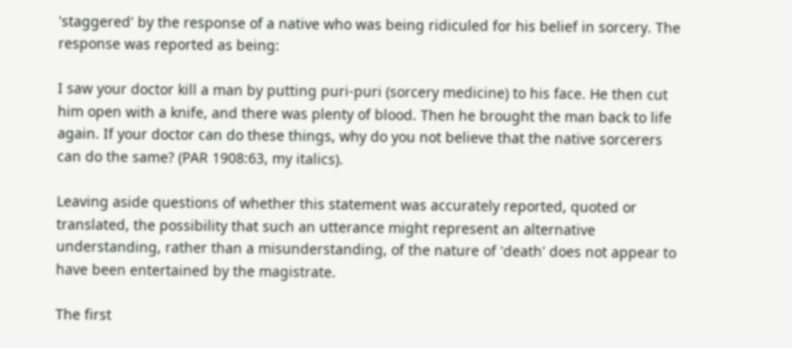'staggered' by the response of a native who was being ridiculed for his belief in sorcery. The response was reported as being:

I saw your doctor kill a man by putting puri-puri (sorcery medicine) to his face. He then cut him open with a knife, and there was plenty of blood. Then he brought the man back to life again. If your doctor can do these things, why do you not believe that the native sorcerers can do the same? (PAR 1908:63, my italics).

Leaving aside questions of whether this statement was accurately reported, quoted or translated, the possibility that such an utterance might represent an alternative understanding, rather than a misunderstanding, of the nature of 'death' does not appear to have been entertained by the magistrate.

The first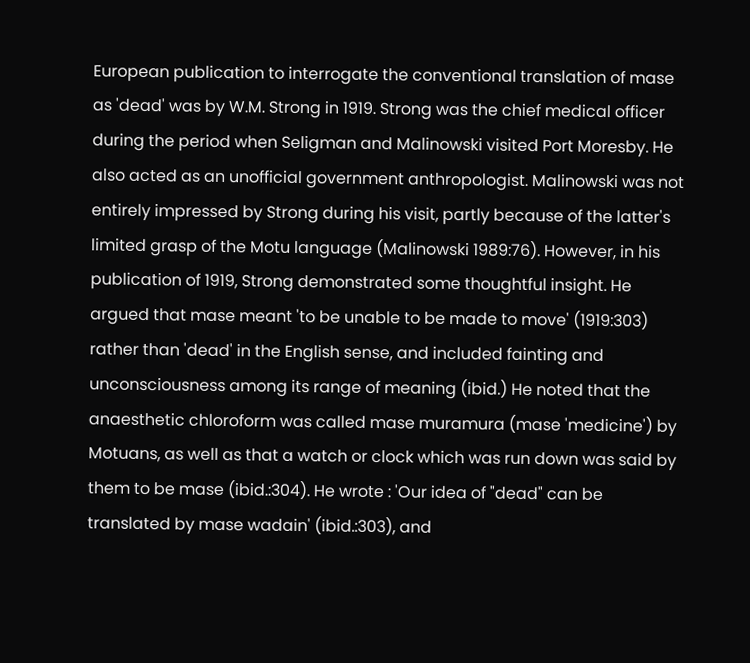European publication to interrogate the conventional translation of mase as 'dead' was by W.M. Strong in 1919. Strong was the chief medical officer during the period when Seligman and Malinowski visited Port Moresby. He also acted as an unofficial government anthropologist. Malinowski was not entirely impressed by Strong during his visit, partly because of the latter's limited grasp of the Motu language (Malinowski 1989:76). However, in his publication of 1919, Strong demonstrated some thoughtful insight. He argued that mase meant 'to be unable to be made to move' (1919:303) rather than 'dead' in the English sense, and included fainting and unconsciousness among its range of meaning (ibid.) He noted that the anaesthetic chloroform was called mase muramura (mase 'medicine') by Motuans, as well as that a watch or clock which was run down was said by them to be mase (ibid.:304). He wrote : 'Our idea of "dead" can be translated by mase wadain' (ibid.:303), and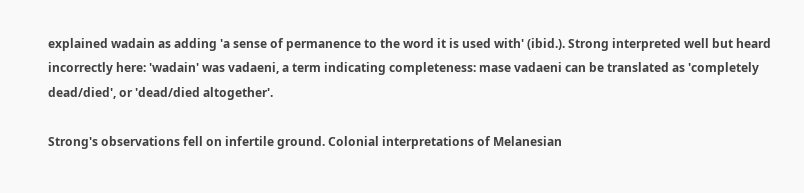explained wadain as adding 'a sense of permanence to the word it is used with' (ibid.). Strong interpreted well but heard incorrectly here: 'wadain' was vadaeni, a term indicating completeness: mase vadaeni can be translated as 'completely dead/died', or 'dead/died altogether'.

Strong's observations fell on infertile ground. Colonial interpretations of Melanesian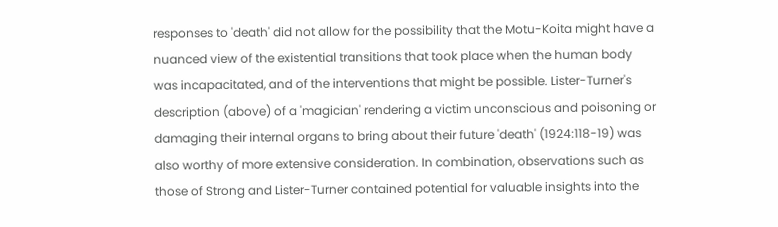responses to 'death' did not allow for the possibility that the Motu-Koita might have a nuanced view of the existential transitions that took place when the human body was incapacitated, and of the interventions that might be possible. Lister-Turner's description (above) of a 'magician' rendering a victim unconscious and poisoning or damaging their internal organs to bring about their future 'death' (1924:118-19) was also worthy of more extensive consideration. In combination, observations such as those of Strong and Lister-Turner contained potential for valuable insights into the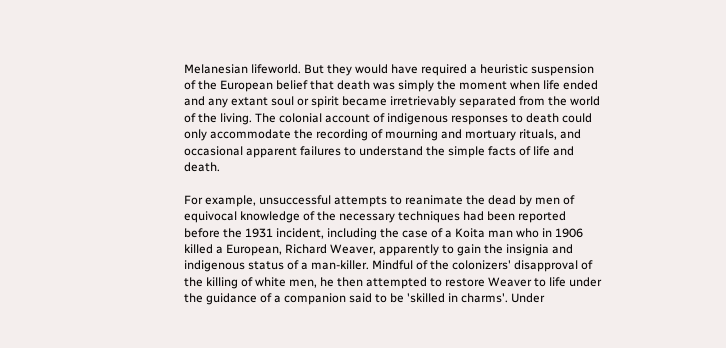Melanesian lifeworld. But they would have required a heuristic suspension of the European belief that death was simply the moment when life ended and any extant soul or spirit became irretrievably separated from the world of the living. The colonial account of indigenous responses to death could only accommodate the recording of mourning and mortuary rituals, and occasional apparent failures to understand the simple facts of life and death.

For example, unsuccessful attempts to reanimate the dead by men of equivocal knowledge of the necessary techniques had been reported before the 1931 incident, including the case of a Koita man who in 1906 killed a European, Richard Weaver, apparently to gain the insignia and indigenous status of a man-killer. Mindful of the colonizers' disapproval of the killing of white men, he then attempted to restore Weaver to life under the guidance of a companion said to be 'skilled in charms'. Under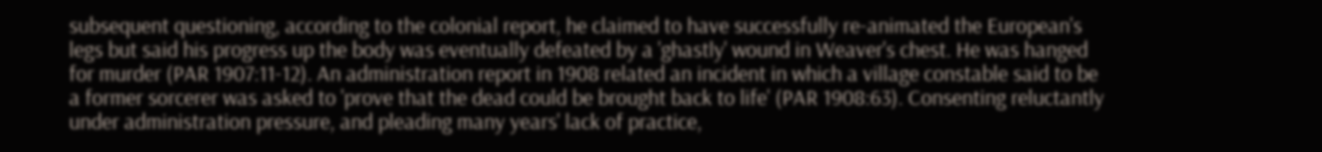subsequent questioning, according to the colonial report, he claimed to have successfully re-animated the European's legs but said his progress up the body was eventually defeated by a 'ghastly' wound in Weaver's chest. He was hanged for murder (PAR 1907:11-12). An administration report in 1908 related an incident in which a village constable said to be a former sorcerer was asked to 'prove that the dead could be brought back to life' (PAR 1908:63). Consenting reluctantly under administration pressure, and pleading many years' lack of practice,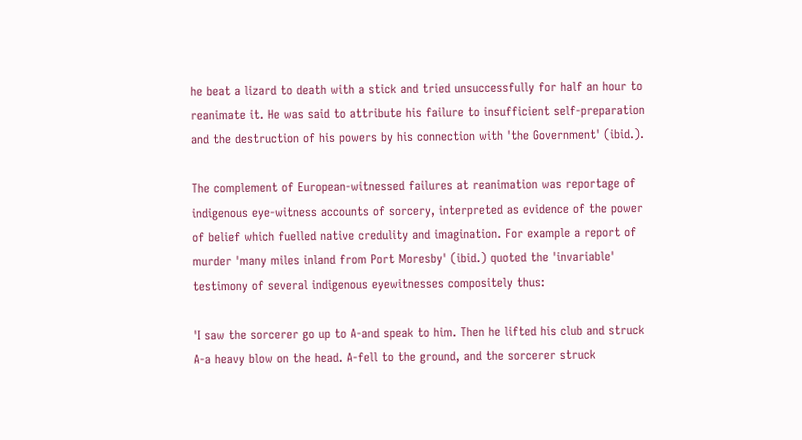he beat a lizard to death with a stick and tried unsuccessfully for half an hour to reanimate it. He was said to attribute his failure to insufficient self-preparation and the destruction of his powers by his connection with 'the Government' (ibid.).

The complement of European-witnessed failures at reanimation was reportage of indigenous eye-witness accounts of sorcery, interpreted as evidence of the power of belief which fuelled native credulity and imagination. For example a report of murder 'many miles inland from Port Moresby' (ibid.) quoted the 'invariable' testimony of several indigenous eyewitnesses compositely thus:

'I saw the sorcerer go up to A-and speak to him. Then he lifted his club and struck A-a heavy blow on the head. A-fell to the ground, and the sorcerer struck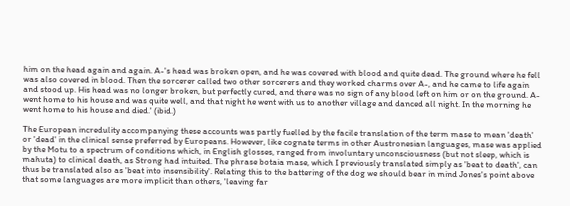him on the head again and again. A-'s head was broken open, and he was covered with blood and quite dead. The ground where he fell was also covered in blood. Then the sorcerer called two other sorcerers and they worked charms over A-, and he came to life again and stood up. His head was no longer broken, but perfectly cured, and there was no sign of any blood left on him or on the ground. A-went home to his house and was quite well, and that night he went with us to another village and danced all night. In the morning he went home to his house and died.' (ibid.)

The European incredulity accompanying these accounts was partly fuelled by the facile translation of the term mase to mean 'death' or 'dead' in the clinical sense preferred by Europeans. However, like cognate terms in other Austronesian languages, mase was applied by the Motu to a spectrum of conditions which, in English glosses, ranged from involuntary unconsciousness (but not sleep, which is mahuta) to clinical death, as Strong had intuited. The phrase botaia mase, which I previously translated simply as 'beat to death', can thus be translated also as 'beat into insensibility'. Relating this to the battering of the dog we should bear in mind Jones's point above that some languages are more implicit than others, 'leaving far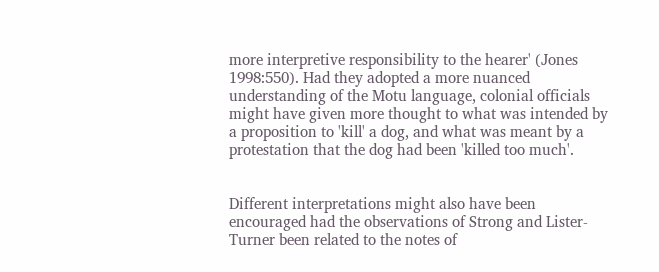more interpretive responsibility to the hearer' (Jones 1998:550). Had they adopted a more nuanced understanding of the Motu language, colonial officials might have given more thought to what was intended by a proposition to 'kill' a dog, and what was meant by a protestation that the dog had been 'killed too much'.


Different interpretations might also have been encouraged had the observations of Strong and Lister-Turner been related to the notes of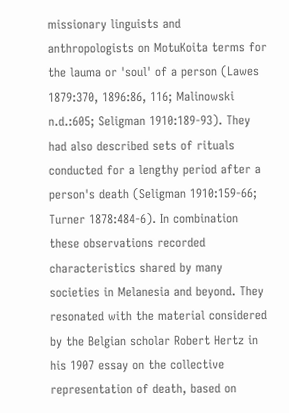missionary linguists and anthropologists on MotuKoita terms for the lauma or 'soul' of a person (Lawes 1879:370, 1896:86, 116; Malinowski n.d.:605; Seligman 1910:189-93). They had also described sets of rituals conducted for a lengthy period after a person's death (Seligman 1910:159-66; Turner 1878:484-6). In combination these observations recorded characteristics shared by many societies in Melanesia and beyond. They resonated with the material considered by the Belgian scholar Robert Hertz in his 1907 essay on the collective representation of death, based on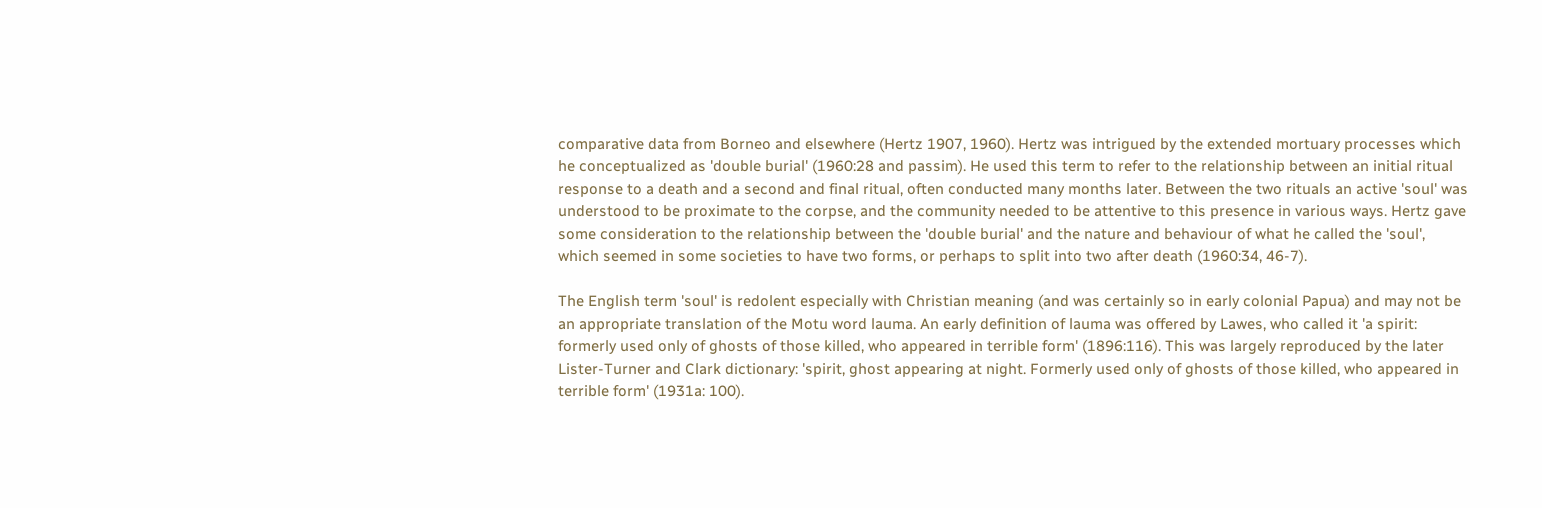comparative data from Borneo and elsewhere (Hertz 1907, 1960). Hertz was intrigued by the extended mortuary processes which he conceptualized as 'double burial' (1960:28 and passim). He used this term to refer to the relationship between an initial ritual response to a death and a second and final ritual, often conducted many months later. Between the two rituals an active 'soul' was understood to be proximate to the corpse, and the community needed to be attentive to this presence in various ways. Hertz gave some consideration to the relationship between the 'double burial' and the nature and behaviour of what he called the 'soul', which seemed in some societies to have two forms, or perhaps to split into two after death (1960:34, 46-7).

The English term 'soul' is redolent especially with Christian meaning (and was certainly so in early colonial Papua) and may not be an appropriate translation of the Motu word lauma. An early definition of lauma was offered by Lawes, who called it 'a spirit: formerly used only of ghosts of those killed, who appeared in terrible form' (1896:116). This was largely reproduced by the later Lister-Turner and Clark dictionary: 'spirit, ghost appearing at night. Formerly used only of ghosts of those killed, who appeared in terrible form' (1931a: 100).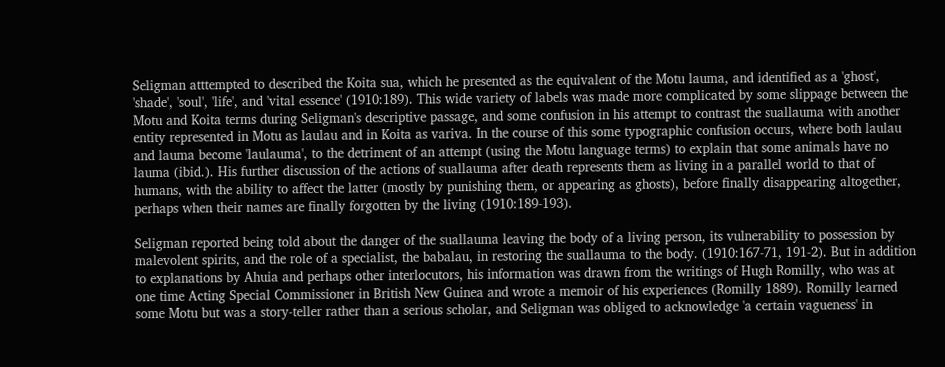Seligman atttempted to described the Koita sua, which he presented as the equivalent of the Motu lauma, and identified as a 'ghost', 'shade', 'soul', 'life', and 'vital essence' (1910:189). This wide variety of labels was made more complicated by some slippage between the Motu and Koita terms during Seligman's descriptive passage, and some confusion in his attempt to contrast the suallauma with another entity represented in Motu as laulau and in Koita as variva. In the course of this some typographic confusion occurs, where both laulau and lauma become 'laulauma', to the detriment of an attempt (using the Motu language terms) to explain that some animals have no lauma (ibid.). His further discussion of the actions of suallauma after death represents them as living in a parallel world to that of humans, with the ability to affect the latter (mostly by punishing them, or appearing as ghosts), before finally disappearing altogether, perhaps when their names are finally forgotten by the living (1910:189-193).

Seligman reported being told about the danger of the suallauma leaving the body of a living person, its vulnerability to possession by malevolent spirits, and the role of a specialist, the babalau, in restoring the suallauma to the body. (1910:167-71, 191-2). But in addition to explanations by Ahuia and perhaps other interlocutors, his information was drawn from the writings of Hugh Romilly, who was at one time Acting Special Commissioner in British New Guinea and wrote a memoir of his experiences (Romilly 1889). Romilly learned some Motu but was a story-teller rather than a serious scholar, and Seligman was obliged to acknowledge 'a certain vagueness' in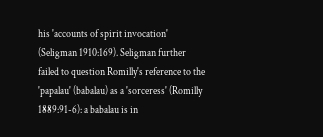his 'accounts of spirit invocation' (Seligman 1910:169). Seligman further failed to question Romilly's reference to the 'papalau' (babalau) as a 'sorceress' (Romilly 1889:91-6): a babalau is in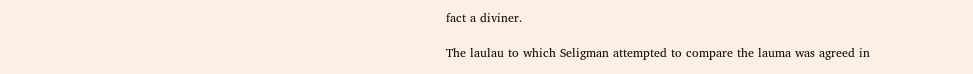fact a diviner.

The laulau to which Seligman attempted to compare the lauma was agreed in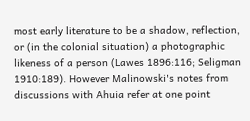most early literature to be a shadow, reflection, or (in the colonial situation) a photographic likeness of a person (Lawes 1896:116; Seligman 1910:189). However Malinowski's notes from discussions with Ahuia refer at one point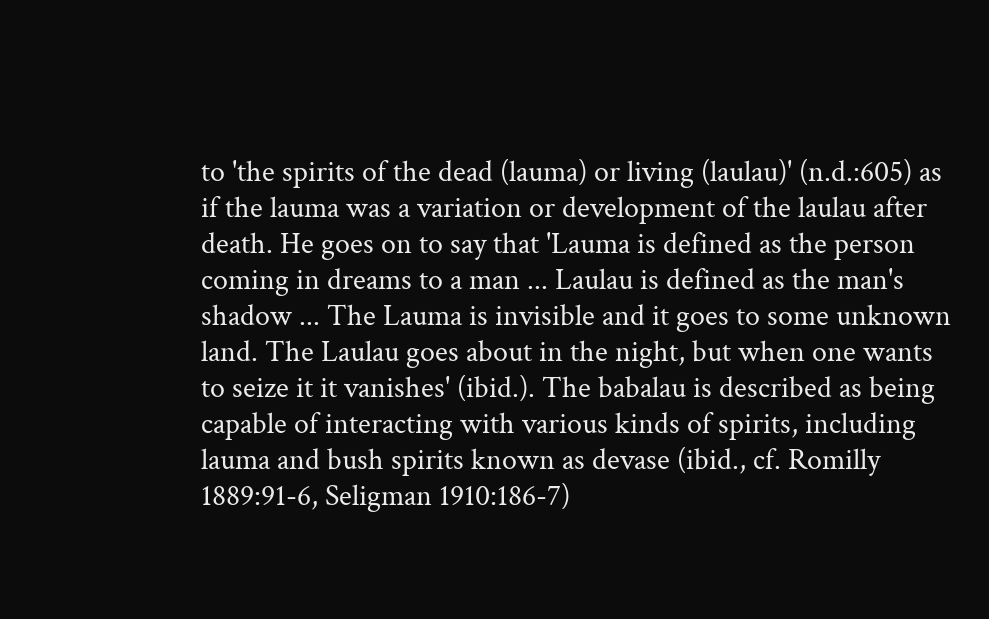to 'the spirits of the dead (lauma) or living (laulau)' (n.d.:605) as if the lauma was a variation or development of the laulau after death. He goes on to say that 'Lauma is defined as the person coming in dreams to a man ... Laulau is defined as the man's shadow ... The Lauma is invisible and it goes to some unknown land. The Laulau goes about in the night, but when one wants to seize it it vanishes' (ibid.). The babalau is described as being capable of interacting with various kinds of spirits, including lauma and bush spirits known as devase (ibid., cf. Romilly 1889:91-6, Seligman 1910:186-7)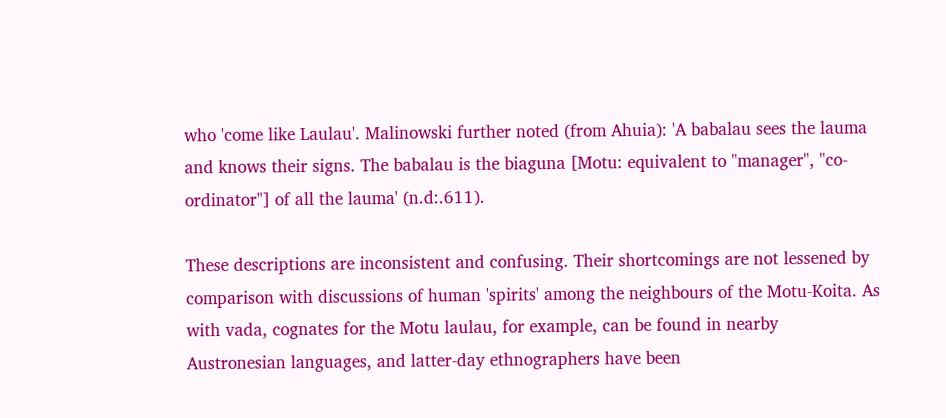who 'come like Laulau'. Malinowski further noted (from Ahuia): 'A babalau sees the lauma and knows their signs. The babalau is the biaguna [Motu: equivalent to "manager", "co-ordinator"] of all the lauma' (n.d:.611).

These descriptions are inconsistent and confusing. Their shortcomings are not lessened by comparison with discussions of human 'spirits' among the neighbours of the Motu-Koita. As with vada, cognates for the Motu laulau, for example, can be found in nearby Austronesian languages, and latter-day ethnographers have been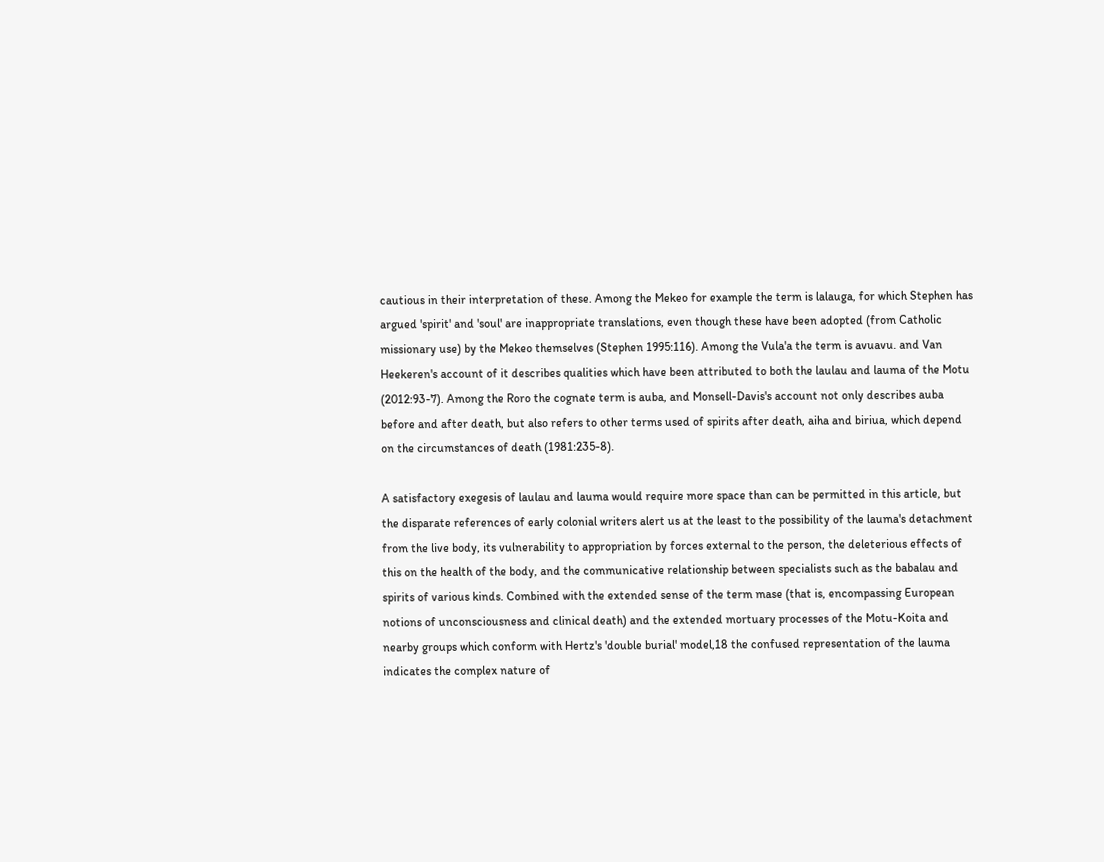cautious in their interpretation of these. Among the Mekeo for example the term is lalauga, for which Stephen has argued 'spirit' and 'soul' are inappropriate translations, even though these have been adopted (from Catholic missionary use) by the Mekeo themselves (Stephen 1995:116). Among the Vula'a the term is avuavu. and Van Heekeren's account of it describes qualities which have been attributed to both the laulau and lauma of the Motu (2012:93-7). Among the Roro the cognate term is auba, and Monsell-Davis's account not only describes auba before and after death, but also refers to other terms used of spirits after death, aiha and biriua, which depend on the circumstances of death (1981:235-8).

A satisfactory exegesis of laulau and lauma would require more space than can be permitted in this article, but the disparate references of early colonial writers alert us at the least to the possibility of the lauma's detachment from the live body, its vulnerability to appropriation by forces external to the person, the deleterious effects of this on the health of the body, and the communicative relationship between specialists such as the babalau and spirits of various kinds. Combined with the extended sense of the term mase (that is, encompassing European notions of unconsciousness and clinical death) and the extended mortuary processes of the Motu-Koita and nearby groups which conform with Hertz's 'double burial' model,18 the confused representation of the lauma indicates the complex nature of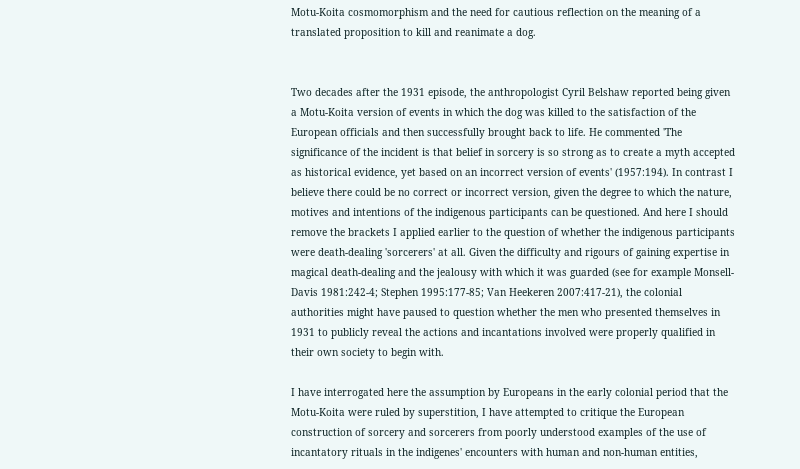Motu-Koita cosmomorphism and the need for cautious reflection on the meaning of a translated proposition to kill and reanimate a dog.


Two decades after the 1931 episode, the anthropologist Cyril Belshaw reported being given a Motu-Koita version of events in which the dog was killed to the satisfaction of the European officials and then successfully brought back to life. He commented 'The significance of the incident is that belief in sorcery is so strong as to create a myth accepted as historical evidence, yet based on an incorrect version of events' (1957:194). In contrast I believe there could be no correct or incorrect version, given the degree to which the nature, motives and intentions of the indigenous participants can be questioned. And here I should remove the brackets I applied earlier to the question of whether the indigenous participants were death-dealing 'sorcerers' at all. Given the difficulty and rigours of gaining expertise in magical death-dealing and the jealousy with which it was guarded (see for example Monsell-Davis 1981:242-4; Stephen 1995:177-85; Van Heekeren 2007:417-21), the colonial authorities might have paused to question whether the men who presented themselves in 1931 to publicly reveal the actions and incantations involved were properly qualified in their own society to begin with.

I have interrogated here the assumption by Europeans in the early colonial period that the Motu-Koita were ruled by superstition, I have attempted to critique the European construction of sorcery and sorcerers from poorly understood examples of the use of incantatory rituals in the indigenes' encounters with human and non-human entities,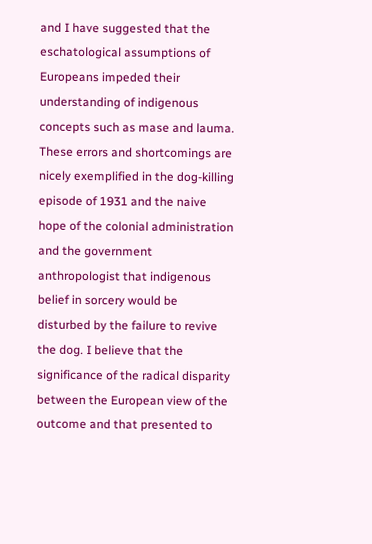and I have suggested that the eschatological assumptions of Europeans impeded their understanding of indigenous concepts such as mase and lauma. These errors and shortcomings are nicely exemplified in the dog-killing episode of 1931 and the naive hope of the colonial administration and the government anthropologist that indigenous belief in sorcery would be disturbed by the failure to revive the dog. I believe that the significance of the radical disparity between the European view of the outcome and that presented to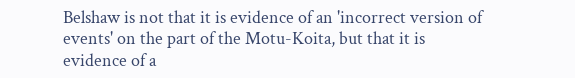Belshaw is not that it is evidence of an 'incorrect version of events' on the part of the Motu-Koita, but that it is evidence of a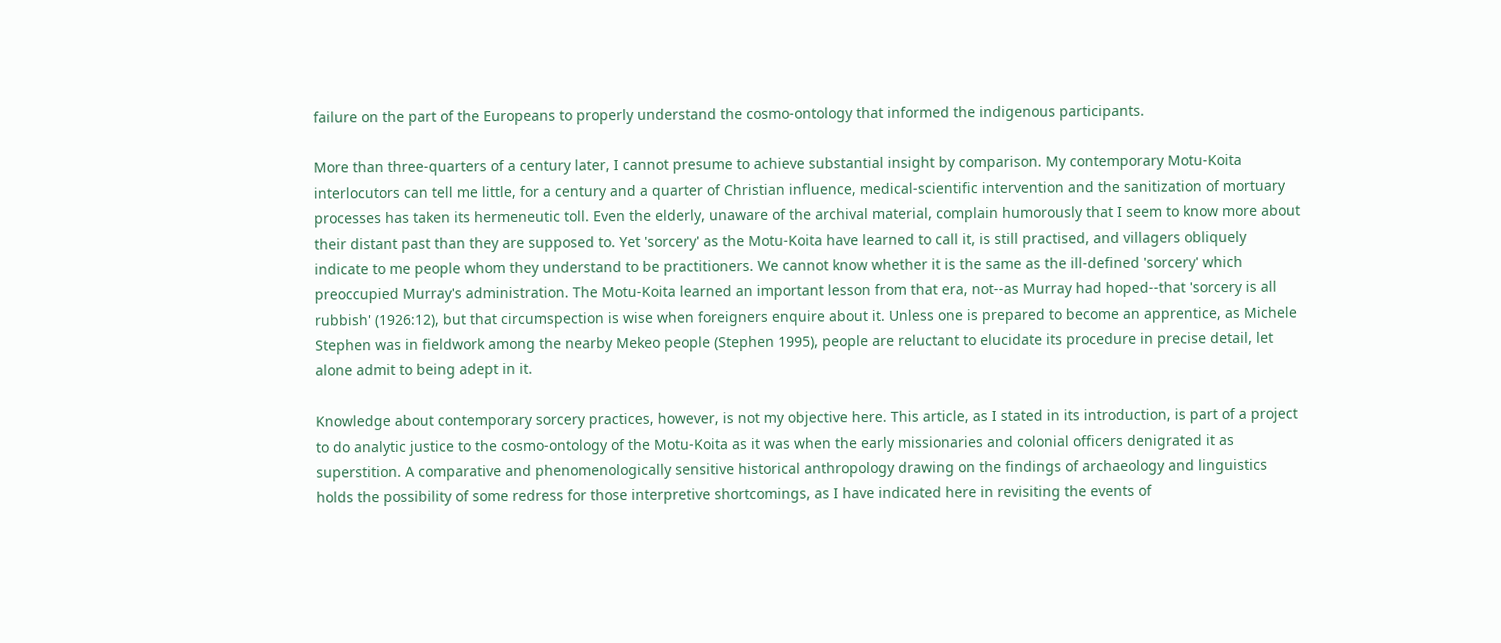failure on the part of the Europeans to properly understand the cosmo-ontology that informed the indigenous participants.

More than three-quarters of a century later, I cannot presume to achieve substantial insight by comparison. My contemporary Motu-Koita interlocutors can tell me little, for a century and a quarter of Christian influence, medical-scientific intervention and the sanitization of mortuary processes has taken its hermeneutic toll. Even the elderly, unaware of the archival material, complain humorously that I seem to know more about their distant past than they are supposed to. Yet 'sorcery' as the Motu-Koita have learned to call it, is still practised, and villagers obliquely indicate to me people whom they understand to be practitioners. We cannot know whether it is the same as the ill-defined 'sorcery' which preoccupied Murray's administration. The Motu-Koita learned an important lesson from that era, not--as Murray had hoped--that 'sorcery is all rubbish' (1926:12), but that circumspection is wise when foreigners enquire about it. Unless one is prepared to become an apprentice, as Michele Stephen was in fieldwork among the nearby Mekeo people (Stephen 1995), people are reluctant to elucidate its procedure in precise detail, let alone admit to being adept in it.

Knowledge about contemporary sorcery practices, however, is not my objective here. This article, as I stated in its introduction, is part of a project to do analytic justice to the cosmo-ontology of the Motu-Koita as it was when the early missionaries and colonial officers denigrated it as superstition. A comparative and phenomenologically sensitive historical anthropology drawing on the findings of archaeology and linguistics holds the possibility of some redress for those interpretive shortcomings, as I have indicated here in revisiting the events of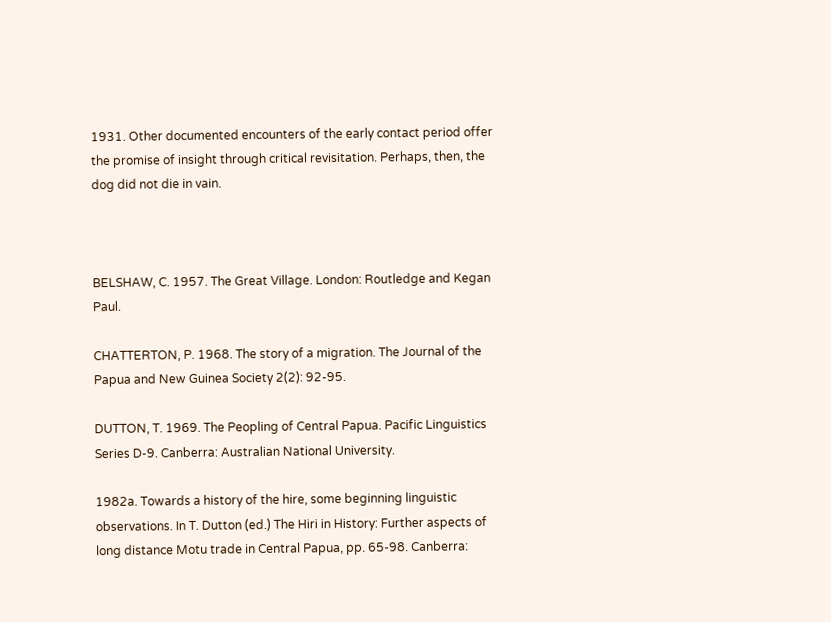1931. Other documented encounters of the early contact period offer the promise of insight through critical revisitation. Perhaps, then, the dog did not die in vain.



BELSHAW, C. 1957. The Great Village. London: Routledge and Kegan Paul.

CHATTERTON, P. 1968. The story of a migration. The Journal of the Papua and New Guinea Society 2(2): 92-95.

DUTTON, T. 1969. The Peopling of Central Papua. Pacific Linguistics Series D-9. Canberra: Australian National University.

1982a. Towards a history of the hire, some beginning linguistic observations. In T. Dutton (ed.) The Hiri in History: Further aspects of long distance Motu trade in Central Papua, pp. 65-98. Canberra: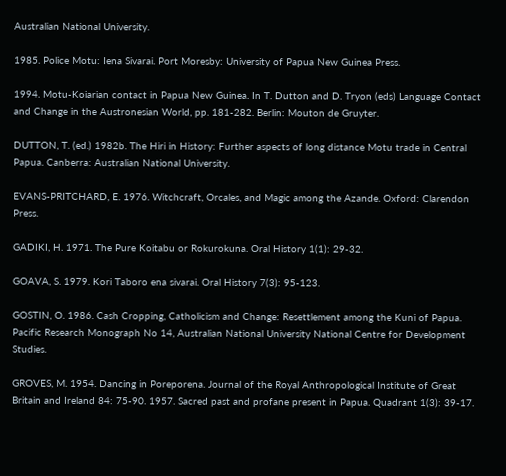Australian National University.

1985. Police Motu: Iena Sivarai. Port Moresby: University of Papua New Guinea Press.

1994. Motu-Koiarian contact in Papua New Guinea. In T. Dutton and D. Tryon (eds) Language Contact and Change in the Austronesian World, pp. 181-282. Berlin: Mouton de Gruyter.

DUTTON, T. (ed.) 1982b. The Hiri in History: Further aspects of long distance Motu trade in Central Papua. Canberra: Australian National University.

EVANS-PRITCHARD, E. 1976. Witchcraft, Orcales, and Magic among the Azande. Oxford: Clarendon Press.

GADIKI, H. 1971. The Pure Koitabu or Rokurokuna. Oral History 1(1): 29-32.

GOAVA, S. 1979. Kori Taboro ena sivarai. Oral History 7(3): 95-123.

GOSTIN, O. 1986. Cash Cropping, Catholicism and Change: Resettlement among the Kuni of Papua. Pacific Research Monograph No 14, Australian National University National Centre for Development Studies.

GROVES, M. 1954. Dancing in Poreporena. Journal of the Royal Anthropological Institute of Great Britain and Ireland 84: 75-90. 1957. Sacred past and profane present in Papua. Quadrant 1(3): 39-17.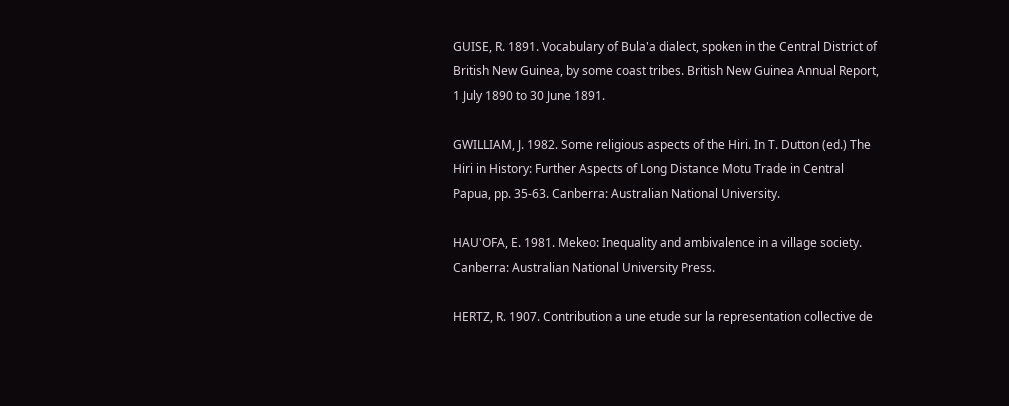GUISE, R. 1891. Vocabulary of Bula'a dialect, spoken in the Central District of British New Guinea, by some coast tribes. British New Guinea Annual Report, 1 July 1890 to 30 June 1891.

GWILLIAM, J. 1982. Some religious aspects of the Hiri. In T. Dutton (ed.) The Hiri in History: Further Aspects of Long Distance Motu Trade in Central Papua, pp. 35-63. Canberra: Australian National University.

HAU'OFA, E. 1981. Mekeo: Inequality and ambivalence in a village society. Canberra: Australian National University Press.

HERTZ, R. 1907. Contribution a une etude sur la representation collective de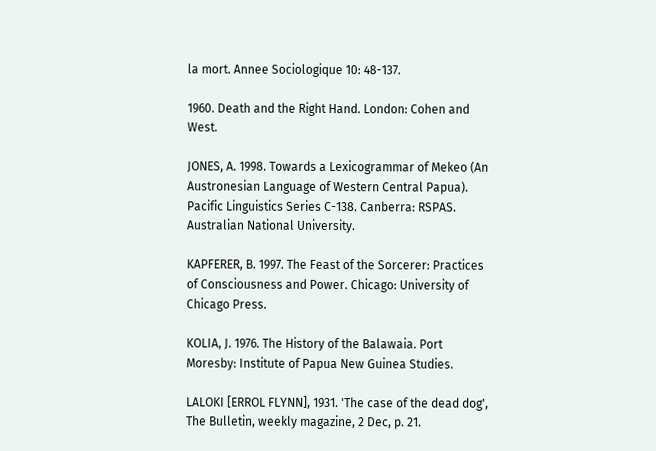la mort. Annee Sociologique 10: 48-137.

1960. Death and the Right Hand. London: Cohen and West.

JONES, A. 1998. Towards a Lexicogrammar of Mekeo (An Austronesian Language of Western Central Papua). Pacific Linguistics Series C-138. Canberra: RSPAS. Australian National University.

KAPFERER, B. 1997. The Feast of the Sorcerer: Practices of Consciousness and Power. Chicago: University of Chicago Press.

KOLIA, J. 1976. The History of the Balawaia. Port Moresby: Institute of Papua New Guinea Studies.

LALOKI [ERROL FLYNN], 1931. 'The case of the dead dog', The Bulletin, weekly magazine, 2 Dec, p. 21.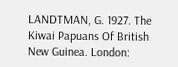LANDTMAN, G. 1927. The Kiwai Papuans Of British New Guinea. London: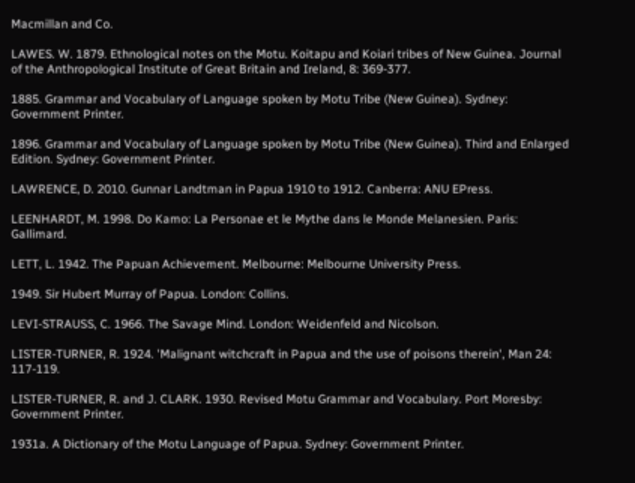Macmillan and Co.

LAWES. W. 1879. Ethnological notes on the Motu. Koitapu and Koiari tribes of New Guinea. Journal of the Anthropological Institute of Great Britain and Ireland, 8: 369-377.

1885. Grammar and Vocabulary of Language spoken by Motu Tribe (New Guinea). Sydney: Government Printer.

1896. Grammar and Vocabulary of Language spoken by Motu Tribe (New Guinea). Third and Enlarged Edition. Sydney: Government Printer.

LAWRENCE, D. 2010. Gunnar Landtman in Papua 1910 to 1912. Canberra: ANU EPress.

LEENHARDT, M. 1998. Do Kamo: La Personae et le Mythe dans le Monde Melanesien. Paris: Gallimard.

LETT, L. 1942. The Papuan Achievement. Melbourne: Melbourne University Press.

1949. Sir Hubert Murray of Papua. London: Collins.

LEVI-STRAUSS, C. 1966. The Savage Mind. London: Weidenfeld and Nicolson.

LISTER-TURNER, R. 1924. 'Malignant witchcraft in Papua and the use of poisons therein', Man 24: 117-119.

LISTER-TURNER, R. and J. CLARK. 1930. Revised Motu Grammar and Vocabulary. Port Moresby: Government Printer.

1931a. A Dictionary of the Motu Language of Papua. Sydney: Government Printer.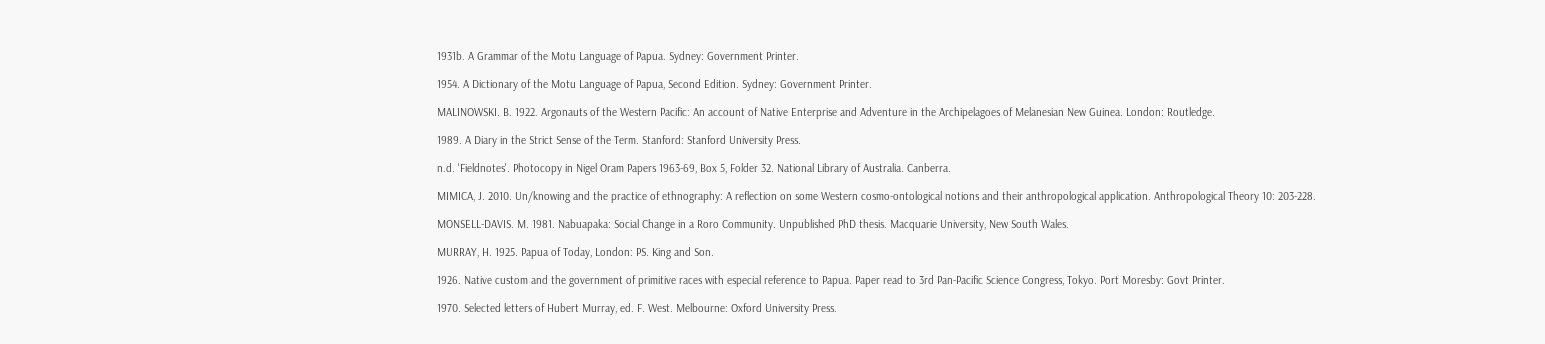1931b. A Grammar of the Motu Language of Papua. Sydney: Government Printer.

1954. A Dictionary of the Motu Language of Papua, Second Edition. Sydney: Government Printer.

MALINOWSKI. B. 1922. Argonauts of the Western Pacific: An account of Native Enterprise and Adventure in the Archipelagoes of Melanesian New Guinea. London: Routledge.

1989. A Diary in the Strict Sense of the Term. Stanford: Stanford University Press.

n.d. 'Fieldnotes'. Photocopy in Nigel Oram Papers 1963-69, Box 5, Folder 32. National Library of Australia. Canberra.

MIMICA, J. 2010. Un/knowing and the practice of ethnography: A reflection on some Western cosmo-ontological notions and their anthropological application. Anthropological Theory 10: 203-228.

MONSELL-DAVIS. M. 1981. Nabuapaka: Social Change in a Roro Community. Unpublished PhD thesis. Macquarie University, New South Wales.

MURRAY, H. 1925. Papua of Today, London: PS. King and Son.

1926. Native custom and the government of primitive races with especial reference to Papua. Paper read to 3rd Pan-Pacific Science Congress, Tokyo. Port Moresby: Govt Printer.

1970. Selected letters of Hubert Murray, ed. F. West. Melbourne: Oxford University Press.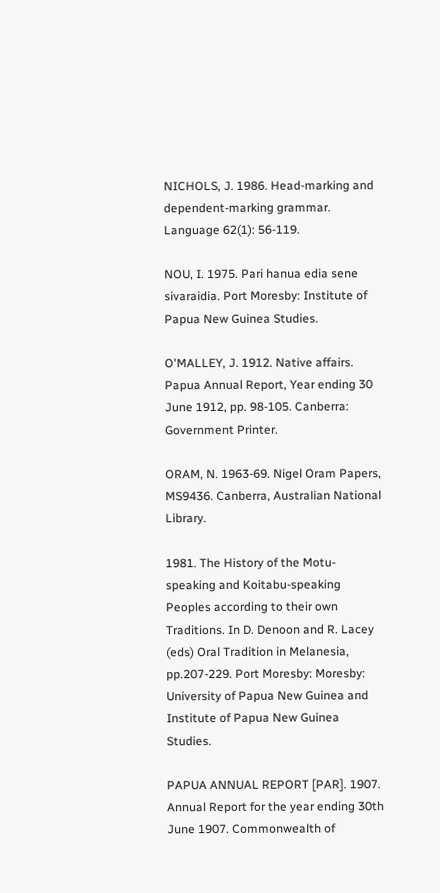NICHOLS, J. 1986. Head-marking and dependent-marking grammar. Language 62(1): 56-119.

NOU, I. 1975. Pari hanua edia sene sivaraidia. Port Moresby: Institute of Papua New Guinea Studies.

O'MALLEY, J. 1912. Native affairs. Papua Annual Report, Year ending 30 June 1912, pp. 98-105. Canberra: Government Printer.

ORAM, N. 1963-69. Nigel Oram Papers, MS9436. Canberra, Australian National Library.

1981. The History of the Motu-speaking and Koitabu-speaking Peoples according to their own Traditions. In D. Denoon and R. Lacey (eds) Oral Tradition in Melanesia, pp.207-229. Port Moresby: Moresby: University of Papua New Guinea and Institute of Papua New Guinea Studies.

PAPUA ANNUAL REPORT [PAR]. 1907. Annual Report for the year ending 30th June 1907. Commonwealth of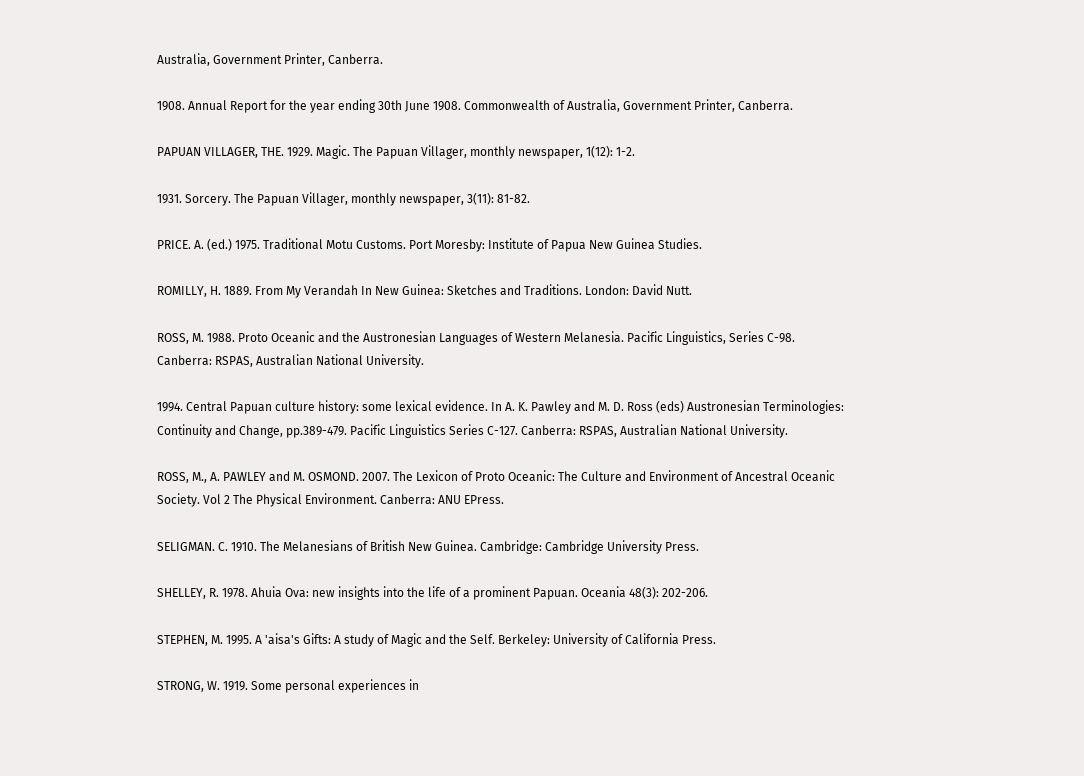Australia, Government Printer, Canberra.

1908. Annual Report for the year ending 30th June 1908. Commonwealth of Australia, Government Printer, Canberra.

PAPUAN VILLAGER, THE. 1929. Magic. The Papuan Villager, monthly newspaper, 1(12): 1-2.

1931. Sorcery. The Papuan Villager, monthly newspaper, 3(11): 81-82.

PRICE. A. (ed.) 1975. Traditional Motu Customs. Port Moresby: Institute of Papua New Guinea Studies.

ROMILLY, H. 1889. From My Verandah In New Guinea: Sketches and Traditions. London: David Nutt.

ROSS, M. 1988. Proto Oceanic and the Austronesian Languages of Western Melanesia. Pacific Linguistics, Series C-98. Canberra: RSPAS, Australian National University.

1994. Central Papuan culture history: some lexical evidence. In A. K. Pawley and M. D. Ross (eds) Austronesian Terminologies: Continuity and Change, pp.389-479. Pacific Linguistics Series C-127. Canberra: RSPAS, Australian National University.

ROSS, M., A. PAWLEY and M. OSMOND. 2007. The Lexicon of Proto Oceanic: The Culture and Environment of Ancestral Oceanic Society. Vol 2 The Physical Environment. Canberra: ANU EPress.

SELIGMAN. C. 1910. The Melanesians of British New Guinea. Cambridge: Cambridge University Press.

SHELLEY, R. 1978. Ahuia Ova: new insights into the life of a prominent Papuan. Oceania 48(3): 202-206.

STEPHEN, M. 1995. A 'aisa's Gifts: A study of Magic and the Self. Berkeley: University of California Press.

STRONG, W. 1919. Some personal experiences in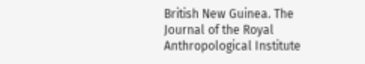British New Guinea. The Journal of the Royal Anthropological Institute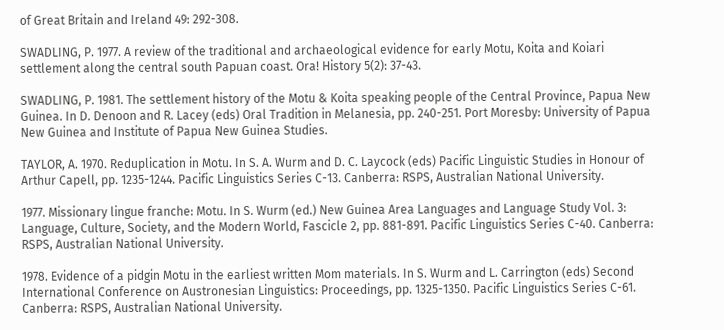of Great Britain and Ireland 49: 292-308.

SWADLING, P. 1977. A review of the traditional and archaeological evidence for early Motu, Koita and Koiari settlement along the central south Papuan coast. Ora! History 5(2): 37-43.

SWADLING, P. 1981. The settlement history of the Motu & Koita speaking people of the Central Province, Papua New Guinea. In D. Denoon and R. Lacey (eds) Oral Tradition in Melanesia, pp. 240-251. Port Moresby: University of Papua New Guinea and Institute of Papua New Guinea Studies.

TAYLOR, A. 1970. Reduplication in Motu. In S. A. Wurm and D. C. Laycock (eds) Pacific Linguistic Studies in Honour of Arthur Capell, pp. 1235-1244. Pacific Linguistics Series C-13. Canberra: RSPS, Australian National University.

1977. Missionary lingue franche: Motu. In S. Wurm (ed.) New Guinea Area Languages and Language Study Vol. 3: Language, Culture, Society, and the Modern World, Fascicle 2, pp. 881-891. Pacific Linguistics Series C-40. Canberra: RSPS, Australian National University.

1978. Evidence of a pidgin Motu in the earliest written Mom materials. In S. Wurm and L. Carrington (eds) Second International Conference on Austronesian Linguistics: Proceedings, pp. 1325-1350. Pacific Linguistics Series C-61. Canberra: RSPS, Australian National University.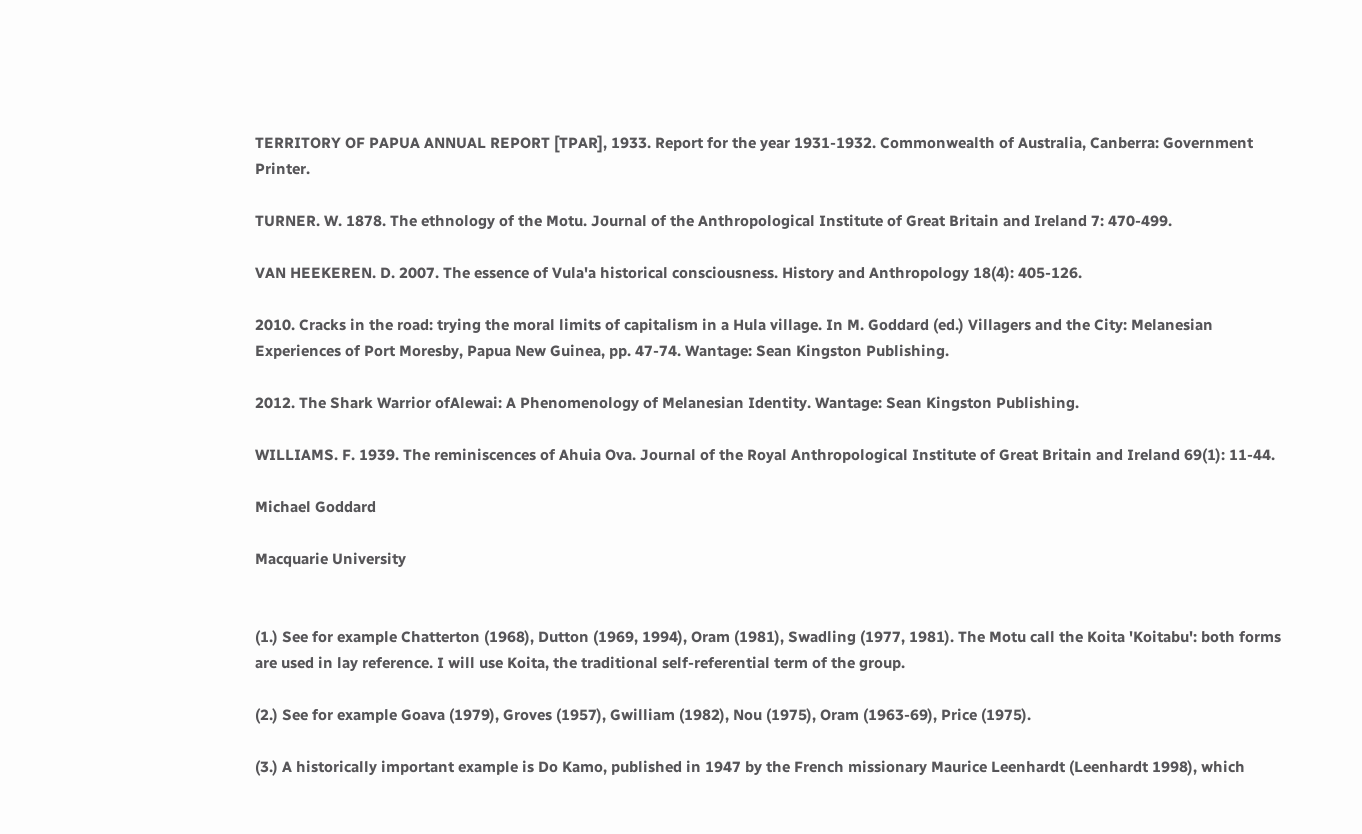TERRITORY OF PAPUA ANNUAL REPORT [TPAR], 1933. Report for the year 1931-1932. Commonwealth of Australia, Canberra: Government Printer.

TURNER. W. 1878. The ethnology of the Motu. Journal of the Anthropological Institute of Great Britain and Ireland 7: 470-499.

VAN HEEKEREN. D. 2007. The essence of Vula'a historical consciousness. History and Anthropology 18(4): 405-126.

2010. Cracks in the road: trying the moral limits of capitalism in a Hula village. In M. Goddard (ed.) Villagers and the City: Melanesian Experiences of Port Moresby, Papua New Guinea, pp. 47-74. Wantage: Sean Kingston Publishing.

2012. The Shark Warrior ofAlewai: A Phenomenology of Melanesian Identity. Wantage: Sean Kingston Publishing.

WILLIAMS. F. 1939. The reminiscences of Ahuia Ova. Journal of the Royal Anthropological Institute of Great Britain and Ireland 69(1): 11-44.

Michael Goddard

Macquarie University


(1.) See for example Chatterton (1968), Dutton (1969, 1994), Oram (1981), Swadling (1977, 1981). The Motu call the Koita 'Koitabu': both forms are used in lay reference. I will use Koita, the traditional self-referential term of the group.

(2.) See for example Goava (1979), Groves (1957), Gwilliam (1982), Nou (1975), Oram (1963-69), Price (1975).

(3.) A historically important example is Do Kamo, published in 1947 by the French missionary Maurice Leenhardt (Leenhardt 1998), which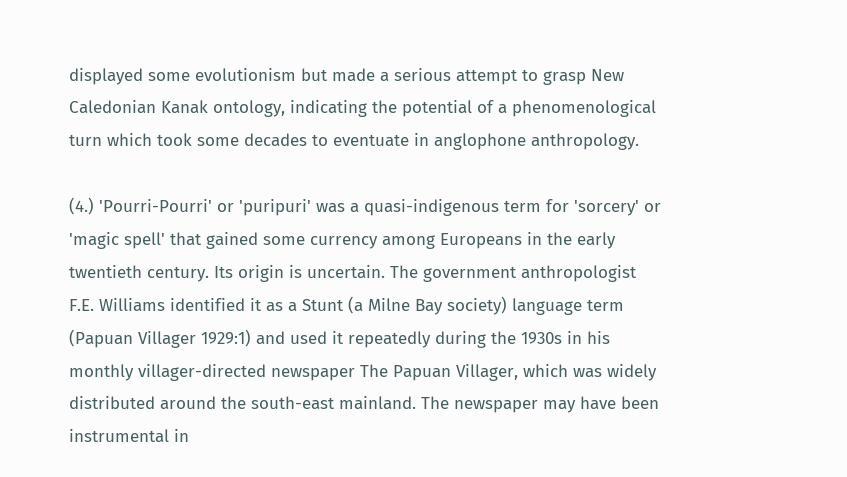displayed some evolutionism but made a serious attempt to grasp New Caledonian Kanak ontology, indicating the potential of a phenomenological turn which took some decades to eventuate in anglophone anthropology.

(4.) 'Pourri-Pourri' or 'puripuri' was a quasi-indigenous term for 'sorcery' or 'magic spell' that gained some currency among Europeans in the early twentieth century. Its origin is uncertain. The government anthropologist F.E. Williams identified it as a Stunt (a Milne Bay society) language term (Papuan Villager 1929:1) and used it repeatedly during the 1930s in his monthly villager-directed newspaper The Papuan Villager, which was widely distributed around the south-east mainland. The newspaper may have been instrumental in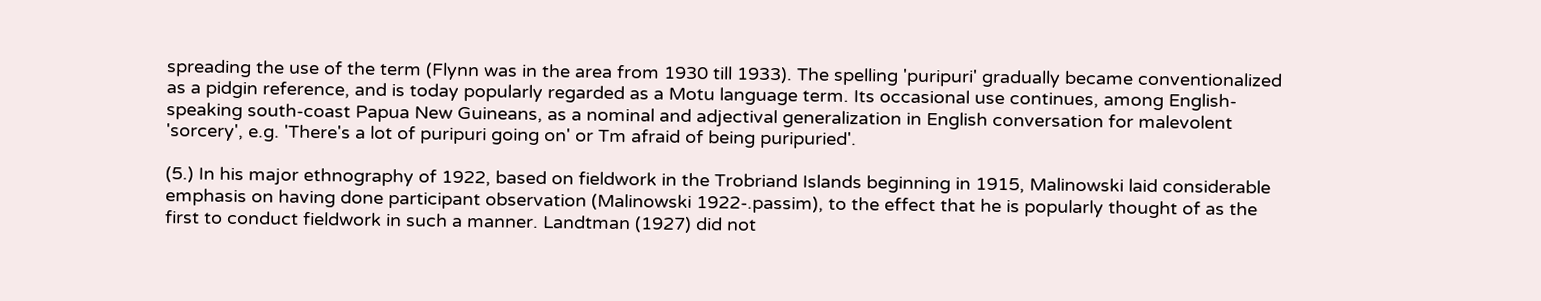spreading the use of the term (Flynn was in the area from 1930 till 1933). The spelling 'puripuri' gradually became conventionalized as a pidgin reference, and is today popularly regarded as a Motu language term. Its occasional use continues, among English-speaking south-coast Papua New Guineans, as a nominal and adjectival generalization in English conversation for malevolent 'sorcery', e.g. 'There's a lot of puripuri going on' or Tm afraid of being puripuried'.

(5.) In his major ethnography of 1922, based on fieldwork in the Trobriand Islands beginning in 1915, Malinowski laid considerable emphasis on having done participant observation (Malinowski 1922-.passim), to the effect that he is popularly thought of as the first to conduct fieldwork in such a manner. Landtman (1927) did not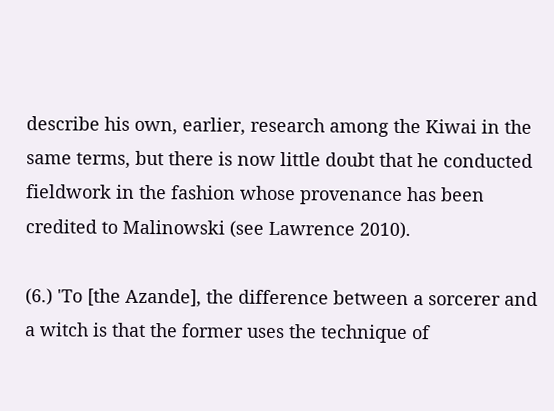describe his own, earlier, research among the Kiwai in the same terms, but there is now little doubt that he conducted fieldwork in the fashion whose provenance has been credited to Malinowski (see Lawrence 2010).

(6.) 'To [the Azande], the difference between a sorcerer and a witch is that the former uses the technique of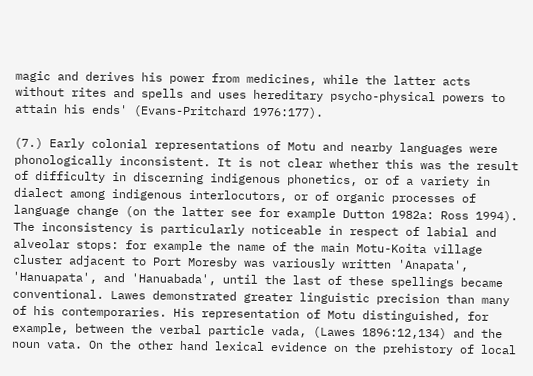magic and derives his power from medicines, while the latter acts without rites and spells and uses hereditary psycho-physical powers to attain his ends' (Evans-Pritchard 1976:177).

(7.) Early colonial representations of Motu and nearby languages were phonologically inconsistent. It is not clear whether this was the result of difficulty in discerning indigenous phonetics, or of a variety in dialect among indigenous interlocutors, or of organic processes of language change (on the latter see for example Dutton 1982a: Ross 1994). The inconsistency is particularly noticeable in respect of labial and alveolar stops: for example the name of the main Motu-Koita village cluster adjacent to Port Moresby was variously written 'Anapata', 'Hanuapata', and 'Hanuabada', until the last of these spellings became conventional. Lawes demonstrated greater linguistic precision than many of his contemporaries. His representation of Motu distinguished, for example, between the verbal particle vada, (Lawes 1896:12,134) and the noun vata. On the other hand lexical evidence on the prehistory of local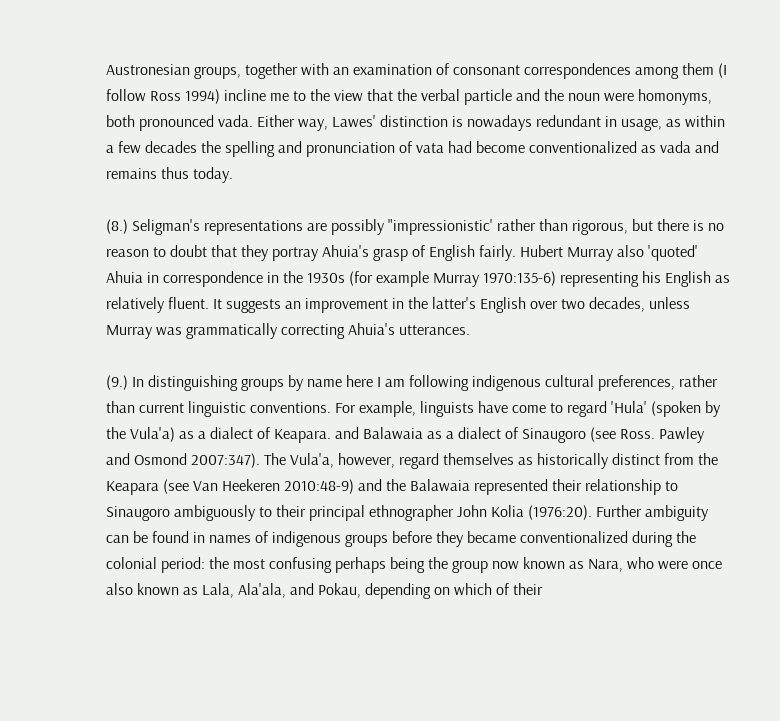Austronesian groups, together with an examination of consonant correspondences among them (I follow Ross 1994) incline me to the view that the verbal particle and the noun were homonyms, both pronounced vada. Either way, Lawes' distinction is nowadays redundant in usage, as within a few decades the spelling and pronunciation of vata had become conventionalized as vada and remains thus today.

(8.) Seligman's representations are possibly "impressionistic' rather than rigorous, but there is no reason to doubt that they portray Ahuia's grasp of English fairly. Hubert Murray also 'quoted' Ahuia in correspondence in the 1930s (for example Murray 1970:135-6) representing his English as relatively fluent. It suggests an improvement in the latter's English over two decades, unless Murray was grammatically correcting Ahuia's utterances.

(9.) In distinguishing groups by name here I am following indigenous cultural preferences, rather than current linguistic conventions. For example, linguists have come to regard 'Hula' (spoken by the Vula'a) as a dialect of Keapara. and Balawaia as a dialect of Sinaugoro (see Ross. Pawley and Osmond 2007:347). The Vula'a, however, regard themselves as historically distinct from the Keapara (see Van Heekeren 2010:48-9) and the Balawaia represented their relationship to Sinaugoro ambiguously to their principal ethnographer John Kolia (1976:20). Further ambiguity can be found in names of indigenous groups before they became conventionalized during the colonial period: the most confusing perhaps being the group now known as Nara, who were once also known as Lala, Ala'ala, and Pokau, depending on which of their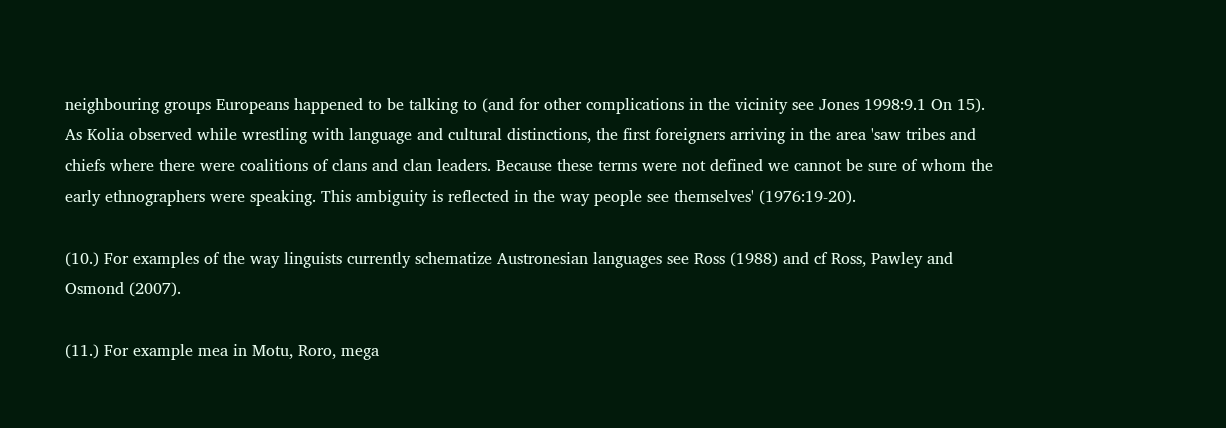neighbouring groups Europeans happened to be talking to (and for other complications in the vicinity see Jones 1998:9.1 On 15). As Kolia observed while wrestling with language and cultural distinctions, the first foreigners arriving in the area 'saw tribes and chiefs where there were coalitions of clans and clan leaders. Because these terms were not defined we cannot be sure of whom the early ethnographers were speaking. This ambiguity is reflected in the way people see themselves' (1976:19-20).

(10.) For examples of the way linguists currently schematize Austronesian languages see Ross (1988) and cf Ross, Pawley and Osmond (2007).

(11.) For example mea in Motu, Roro, mega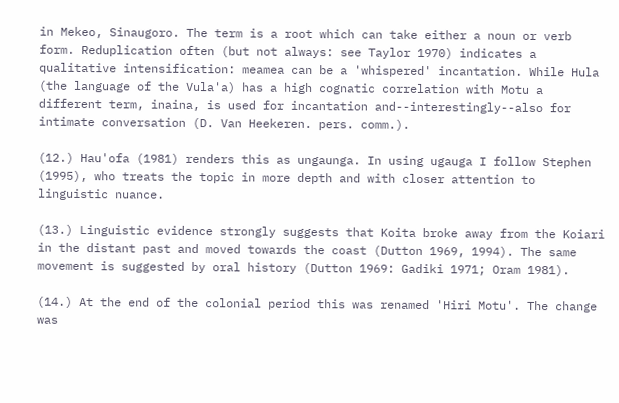in Mekeo, Sinaugoro. The term is a root which can take either a noun or verb form. Reduplication often (but not always: see Taylor 1970) indicates a qualitative intensification: meamea can be a 'whispered' incantation. While Hula (the language of the Vula'a) has a high cognatic correlation with Motu a different term, inaina, is used for incantation and--interestingly--also for intimate conversation (D. Van Heekeren. pers. comm.).

(12.) Hau'ofa (1981) renders this as ungaunga. In using ugauga I follow Stephen (1995), who treats the topic in more depth and with closer attention to linguistic nuance.

(13.) Linguistic evidence strongly suggests that Koita broke away from the Koiari in the distant past and moved towards the coast (Dutton 1969, 1994). The same movement is suggested by oral history (Dutton 1969: Gadiki 1971; Oram 1981).

(14.) At the end of the colonial period this was renamed 'Hiri Motu'. The change was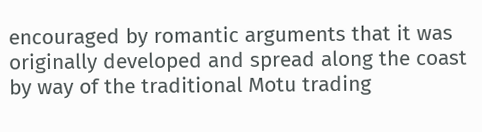encouraged by romantic arguments that it was originally developed and spread along the coast by way of the traditional Motu trading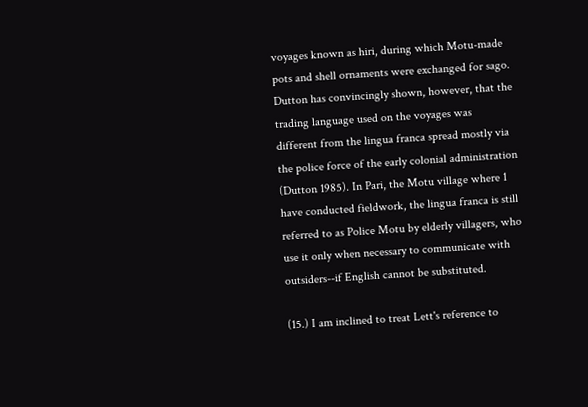voyages known as hiri, during which Motu-made pots and shell ornaments were exchanged for sago. Dutton has convincingly shown, however, that the trading language used on the voyages was different from the lingua franca spread mostly via the police force of the early colonial administration (Dutton 1985). In Pari, the Motu village where 1 have conducted fieldwork, the lingua franca is still referred to as Police Motu by elderly villagers, who use it only when necessary to communicate with outsiders--if English cannot be substituted.

(15.) I am inclined to treat Lett's reference to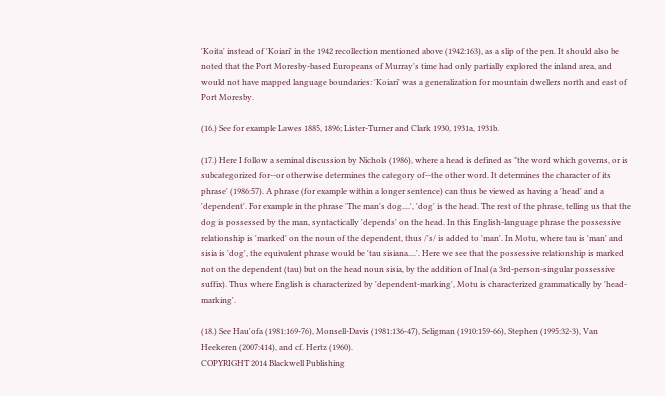'Koita' instead of 'Koiari' in the 1942 recollection mentioned above (1942:163), as a slip of the pen. It should also be noted that the Port Moresby-based Europeans of Murray's time had only partially explored the inland area, and would not have mapped language boundaries: 'Koiari' was a generalization for mountain dwellers north and east of Port Moresby.

(16.) See for example Lawes 1885, 1896; Lister-Turner and Clark 1930, 1931a, 1931b.

(17.) Here I follow a seminal discussion by Nichols (1986), where a head is defined as "the word which governs, or is subcategorized for--or otherwise determines the category of--the other word. It determines the character of its phrase' (1986:57). A phrase (for example within a longer sentence) can thus be viewed as having a 'head' and a 'dependent'. For example in the phrase 'The man's dog....', 'dog' is the head. The rest of the phrase, telling us that the dog is possessed by the man, syntactically 'depends' on the head. In this English-language phrase the possessive relationship is 'marked' on the noun of the dependent, thus /'s/ is added to 'man'. In Motu, where tau is 'man' and sisia is 'dog', the equivalent phrase would be 'tau sisiana....'. Here we see that the possessive relationship is marked not on the dependent (tau) but on the head noun sisia, by the addition of Inal (a 3rd-person-singular possessive suffix). Thus where English is characterized by 'dependent-marking', Motu is characterized grammatically by 'head-marking'.

(18.) See Hau'ofa (1981:169-76), Monsell-Davis (1981:136-47), Seligman (1910:159-66), Stephen (1995:32-3), Van Heekeren (2007:414), and cf. Hertz (1960).
COPYRIGHT 2014 Blackwell Publishing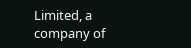Limited, a company of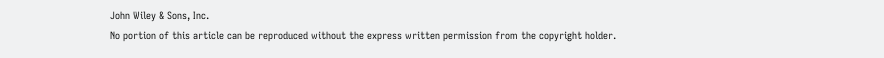John Wiley & Sons, Inc.
No portion of this article can be reproduced without the express written permission from the copyright holder.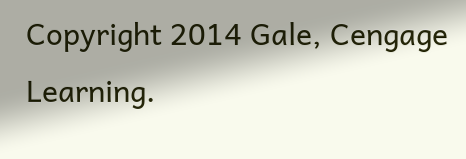Copyright 2014 Gale, Cengage Learning.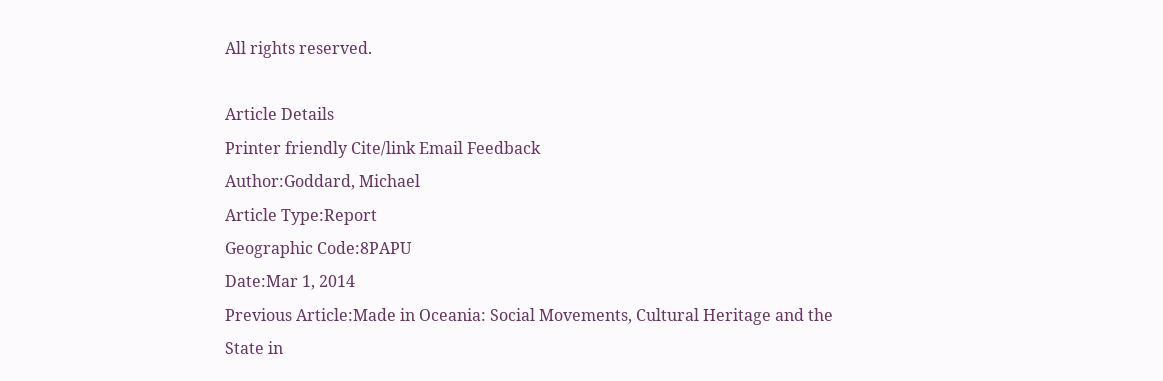All rights reserved.

Article Details
Printer friendly Cite/link Email Feedback
Author:Goddard, Michael
Article Type:Report
Geographic Code:8PAPU
Date:Mar 1, 2014
Previous Article:Made in Oceania: Social Movements, Cultural Heritage and the State in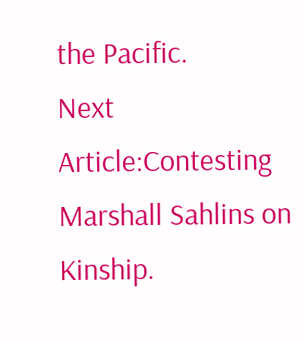the Pacific.
Next Article:Contesting Marshall Sahlins on Kinship.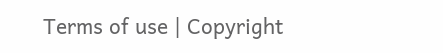Terms of use | Copyright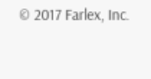© 2017 Farlex, Inc.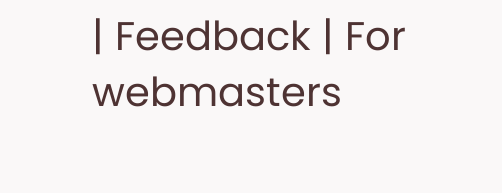| Feedback | For webmasters